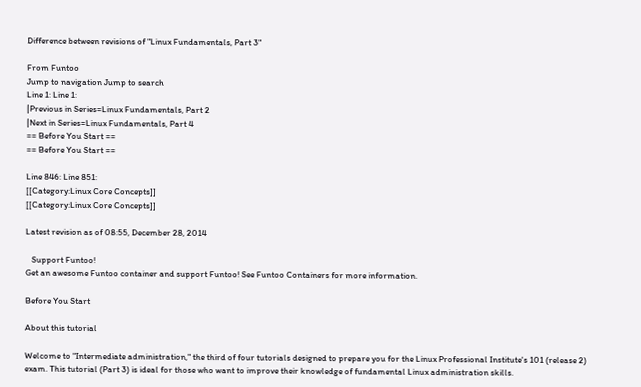Difference between revisions of "Linux Fundamentals, Part 3"

From Funtoo
Jump to navigation Jump to search
Line 1: Line 1:
|Previous in Series=Linux Fundamentals, Part 2
|Next in Series=Linux Fundamentals, Part 4
== Before You Start ==
== Before You Start ==

Line 846: Line 851:
[[Category:Linux Core Concepts]]
[[Category:Linux Core Concepts]]

Latest revision as of 08:55, December 28, 2014

   Support Funtoo!
Get an awesome Funtoo container and support Funtoo! See Funtoo Containers for more information.

Before You Start

About this tutorial

Welcome to "Intermediate administration," the third of four tutorials designed to prepare you for the Linux Professional Institute's 101 (release 2) exam. This tutorial (Part 3) is ideal for those who want to improve their knowledge of fundamental Linux administration skills.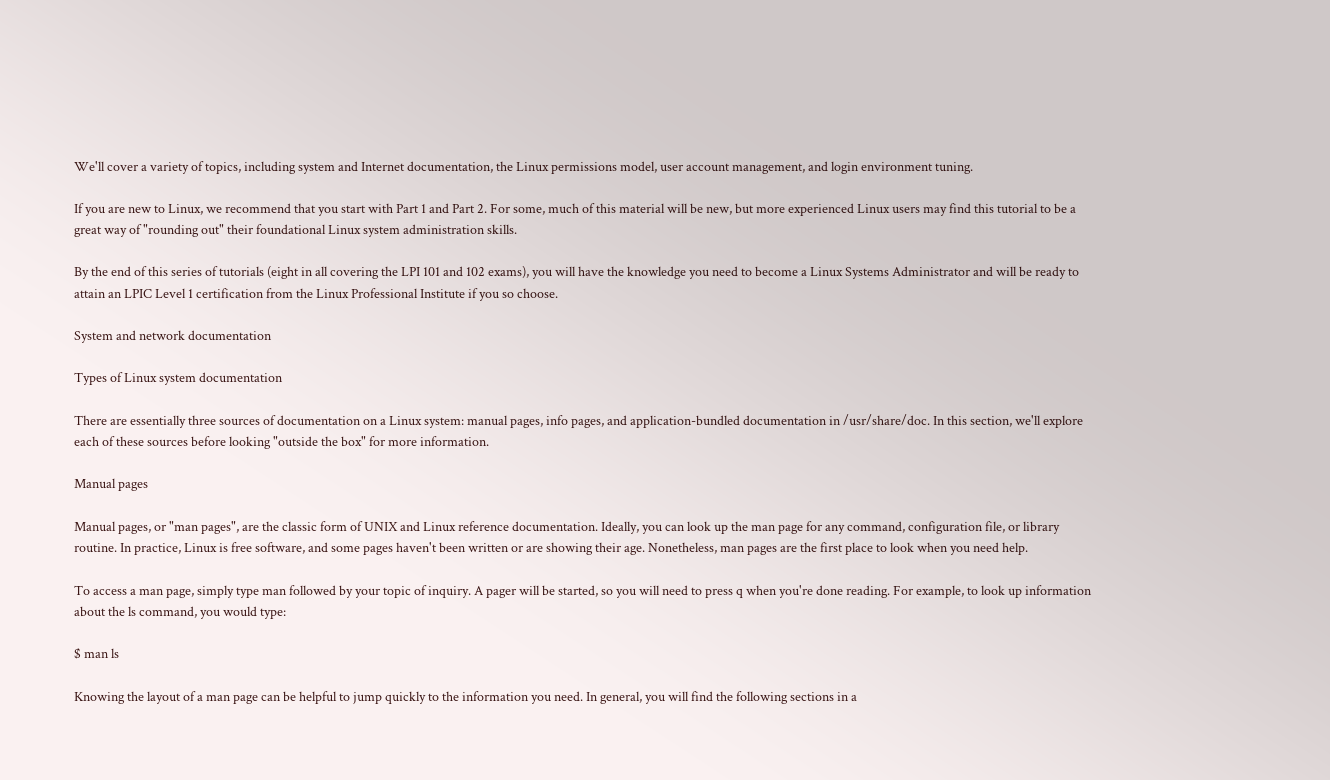We'll cover a variety of topics, including system and Internet documentation, the Linux permissions model, user account management, and login environment tuning.

If you are new to Linux, we recommend that you start with Part 1 and Part 2. For some, much of this material will be new, but more experienced Linux users may find this tutorial to be a great way of "rounding out" their foundational Linux system administration skills.

By the end of this series of tutorials (eight in all covering the LPI 101 and 102 exams), you will have the knowledge you need to become a Linux Systems Administrator and will be ready to attain an LPIC Level 1 certification from the Linux Professional Institute if you so choose.

System and network documentation

Types of Linux system documentation

There are essentially three sources of documentation on a Linux system: manual pages, info pages, and application-bundled documentation in /usr/share/doc. In this section, we'll explore each of these sources before looking "outside the box" for more information.

Manual pages

Manual pages, or "man pages", are the classic form of UNIX and Linux reference documentation. Ideally, you can look up the man page for any command, configuration file, or library routine. In practice, Linux is free software, and some pages haven't been written or are showing their age. Nonetheless, man pages are the first place to look when you need help.

To access a man page, simply type man followed by your topic of inquiry. A pager will be started, so you will need to press q when you're done reading. For example, to look up information about the ls command, you would type:

$ man ls

Knowing the layout of a man page can be helpful to jump quickly to the information you need. In general, you will find the following sections in a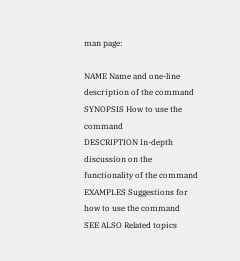man page:

NAME Name and one-line description of the command
SYNOPSIS How to use the command
DESCRIPTION In-depth discussion on the functionality of the command
EXAMPLES Suggestions for how to use the command
SEE ALSO Related topics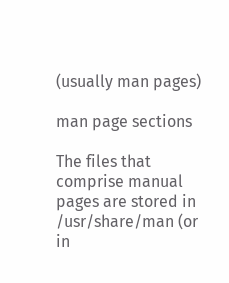(usually man pages)

man page sections

The files that comprise manual pages are stored in /usr/share/man (or in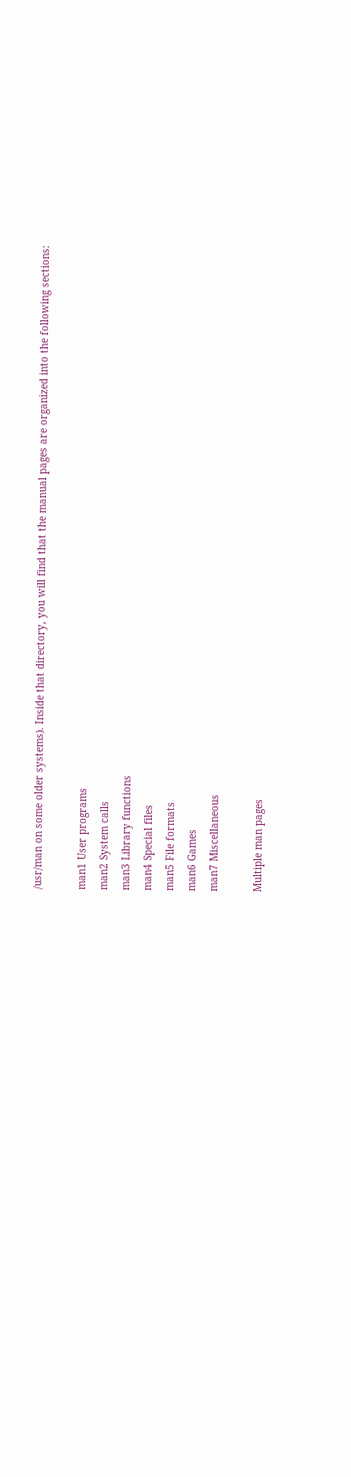/usr/man on some older systems). Inside that directory, you will find that the manual pages are organized into the following sections:

man1 User programs
man2 System calls
man3 Library functions
man4 Special files
man5 File formats
man6 Games
man7 Miscellaneous

Multiple man pages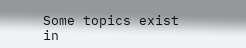Some topics exist in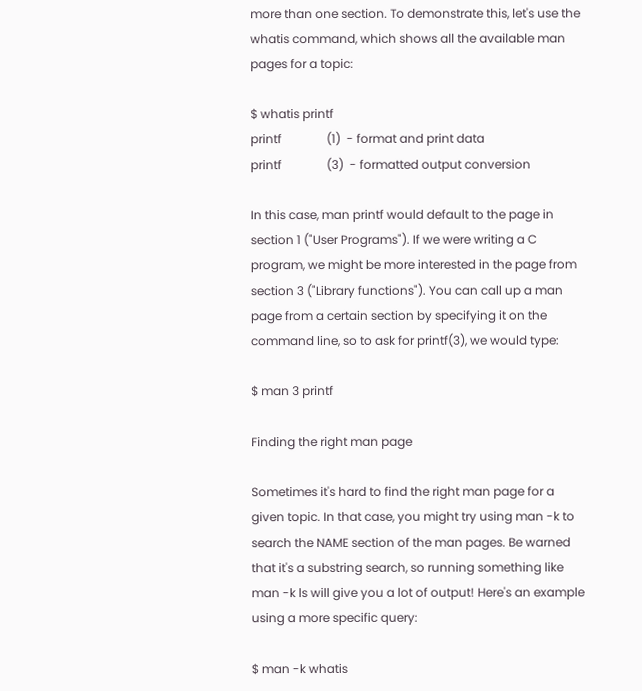more than one section. To demonstrate this, let's use the whatis command, which shows all the available man pages for a topic:

$ whatis printf
printf               (1)  - format and print data
printf               (3)  - formatted output conversion

In this case, man printf would default to the page in section 1 ("User Programs"). If we were writing a C program, we might be more interested in the page from section 3 ("Library functions"). You can call up a man page from a certain section by specifying it on the command line, so to ask for printf(3), we would type:

$ man 3 printf

Finding the right man page

Sometimes it's hard to find the right man page for a given topic. In that case, you might try using man -k to search the NAME section of the man pages. Be warned that it's a substring search, so running something like man -k ls will give you a lot of output! Here's an example using a more specific query:

$ man -k whatis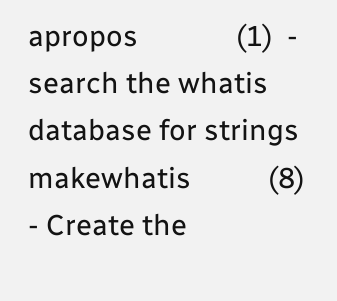apropos              (1)  - search the whatis database for strings
makewhatis           (8)  - Create the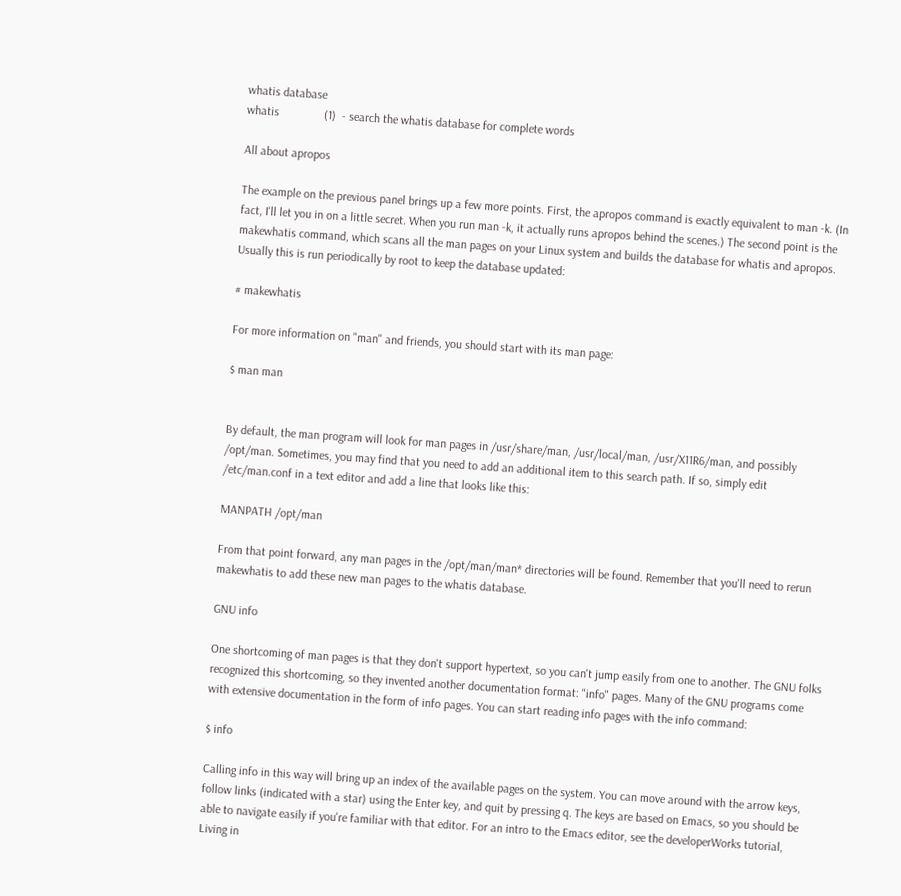whatis database
whatis               (1)  - search the whatis database for complete words

All about apropos

The example on the previous panel brings up a few more points. First, the apropos command is exactly equivalent to man -k. (In fact, I'll let you in on a little secret. When you run man -k, it actually runs apropos behind the scenes.) The second point is the makewhatis command, which scans all the man pages on your Linux system and builds the database for whatis and apropos. Usually this is run periodically by root to keep the database updated:

# makewhatis

For more information on "man" and friends, you should start with its man page:

$ man man


By default, the man program will look for man pages in /usr/share/man, /usr/local/man, /usr/X11R6/man, and possibly /opt/man. Sometimes, you may find that you need to add an additional item to this search path. If so, simply edit /etc/man.conf in a text editor and add a line that looks like this:

MANPATH /opt/man

From that point forward, any man pages in the /opt/man/man* directories will be found. Remember that you'll need to rerun makewhatis to add these new man pages to the whatis database.

GNU info

One shortcoming of man pages is that they don't support hypertext, so you can't jump easily from one to another. The GNU folks recognized this shortcoming, so they invented another documentation format: "info" pages. Many of the GNU programs come with extensive documentation in the form of info pages. You can start reading info pages with the info command:

$ info

Calling info in this way will bring up an index of the available pages on the system. You can move around with the arrow keys, follow links (indicated with a star) using the Enter key, and quit by pressing q. The keys are based on Emacs, so you should be able to navigate easily if you're familiar with that editor. For an intro to the Emacs editor, see the developerWorks tutorial, Living in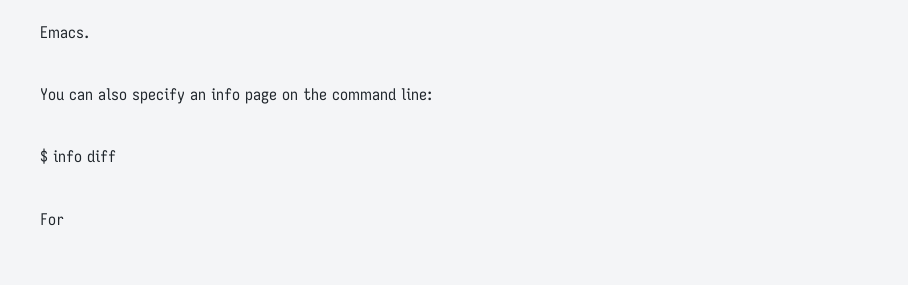Emacs.

You can also specify an info page on the command line:

$ info diff

For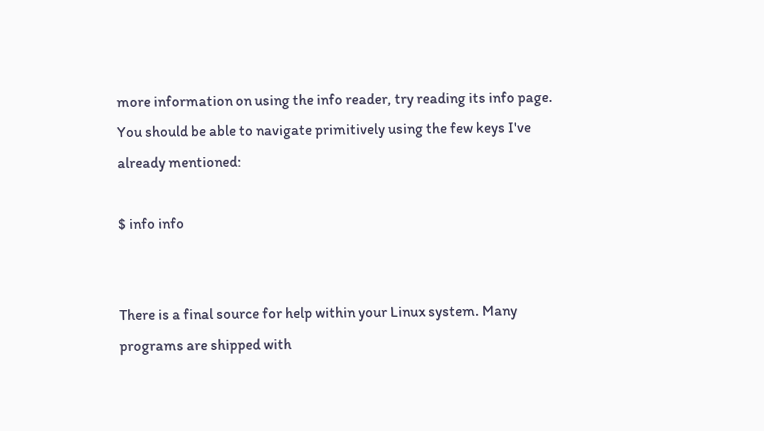more information on using the info reader, try reading its info page. You should be able to navigate primitively using the few keys I've already mentioned:

$ info info


There is a final source for help within your Linux system. Many programs are shipped with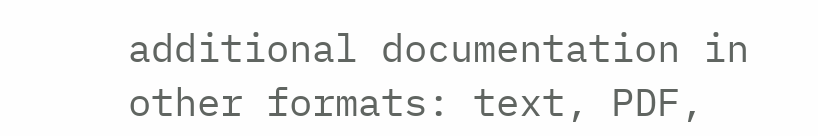additional documentation in other formats: text, PDF,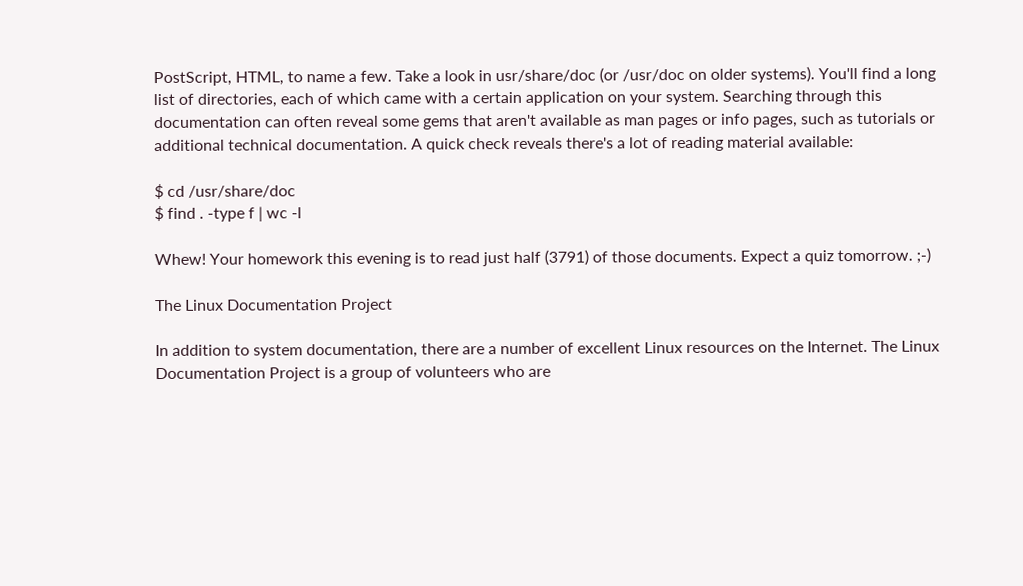PostScript, HTML, to name a few. Take a look in usr/share/doc (or /usr/doc on older systems). You'll find a long list of directories, each of which came with a certain application on your system. Searching through this documentation can often reveal some gems that aren't available as man pages or info pages, such as tutorials or additional technical documentation. A quick check reveals there's a lot of reading material available:

$ cd /usr/share/doc
$ find . -type f | wc -l

Whew! Your homework this evening is to read just half (3791) of those documents. Expect a quiz tomorrow. ;-)

The Linux Documentation Project

In addition to system documentation, there are a number of excellent Linux resources on the Internet. The Linux Documentation Project is a group of volunteers who are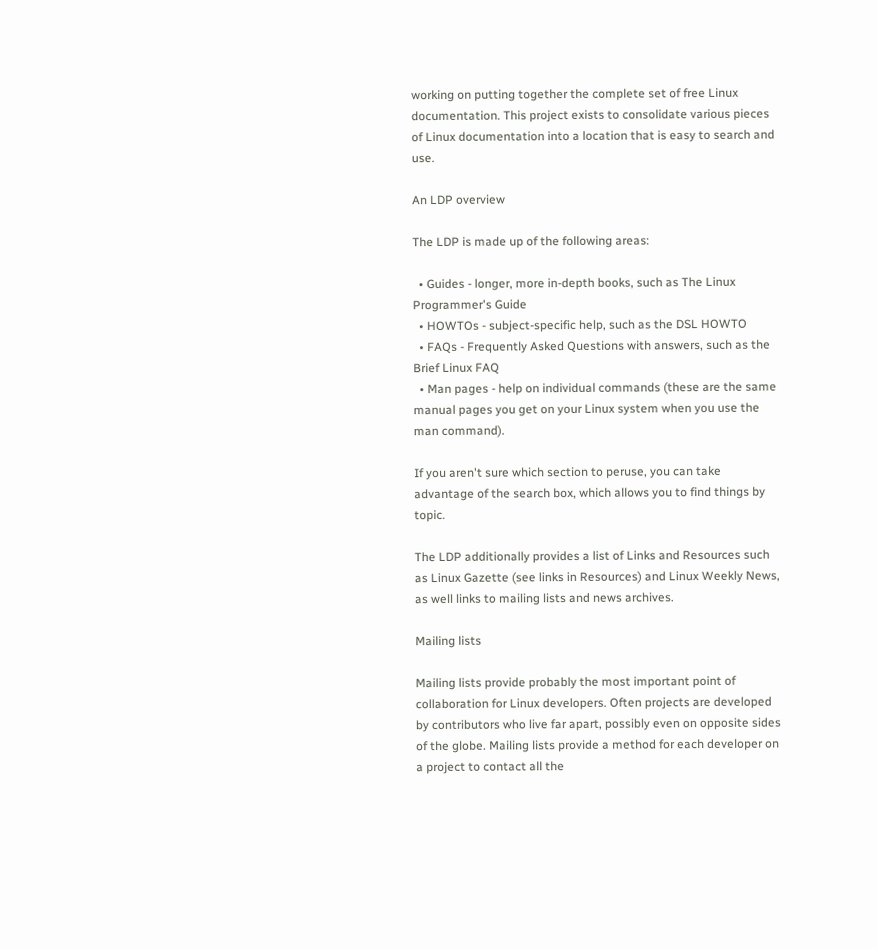working on putting together the complete set of free Linux documentation. This project exists to consolidate various pieces of Linux documentation into a location that is easy to search and use.

An LDP overview

The LDP is made up of the following areas:

  • Guides - longer, more in-depth books, such as The Linux Programmer's Guide
  • HOWTOs - subject-specific help, such as the DSL HOWTO
  • FAQs - Frequently Asked Questions with answers, such as the Brief Linux FAQ
  • Man pages - help on individual commands (these are the same manual pages you get on your Linux system when you use the man command).

If you aren't sure which section to peruse, you can take advantage of the search box, which allows you to find things by topic.

The LDP additionally provides a list of Links and Resources such as Linux Gazette (see links in Resources) and Linux Weekly News, as well links to mailing lists and news archives.

Mailing lists

Mailing lists provide probably the most important point of collaboration for Linux developers. Often projects are developed by contributors who live far apart, possibly even on opposite sides of the globe. Mailing lists provide a method for each developer on a project to contact all the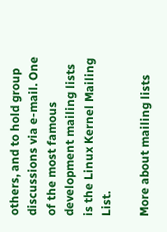others, and to hold group discussions via e-mail. One of the most famous development mailing lists is the Linux Kernel Mailing List.

More about mailing lists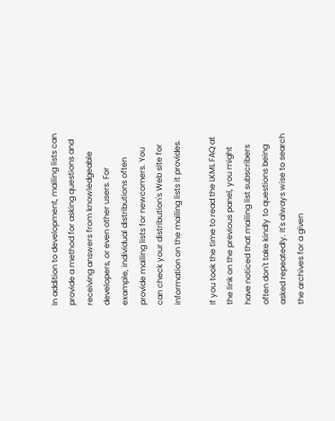In addition to development, mailing lists can provide a method for asking questions and receiving answers from knowledgeable developers, or even other users. For example, individual distributions often provide mailing lists for newcomers. You can check your distribution's Web site for information on the mailing lists it provides.

If you took the time to read the LKML FAQ at the link on the previous panel, you might have noticed that mailing list subscribers often don't take kindly to questions being asked repeatedly. It's always wise to search the archives for a given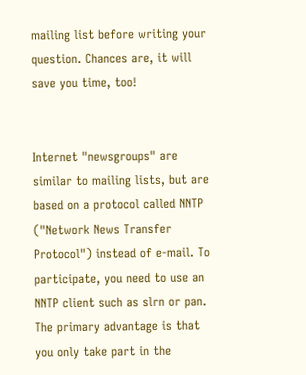mailing list before writing your question. Chances are, it will save you time, too!


Internet "newsgroups" are similar to mailing lists, but are based on a protocol called NNTP ("Network News Transfer Protocol") instead of e-mail. To participate, you need to use an NNTP client such as slrn or pan. The primary advantage is that you only take part in the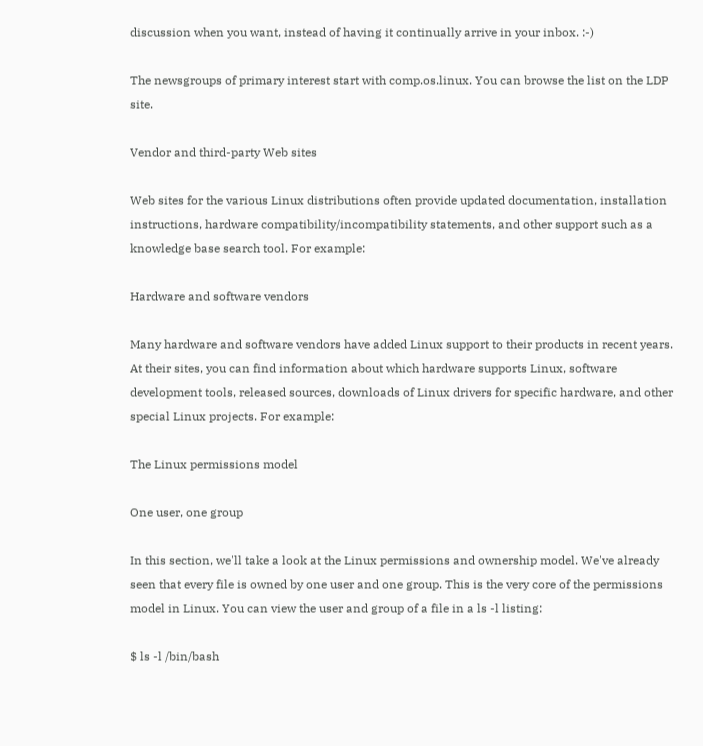discussion when you want, instead of having it continually arrive in your inbox. :-)

The newsgroups of primary interest start with comp.os.linux. You can browse the list on the LDP site.

Vendor and third-party Web sites

Web sites for the various Linux distributions often provide updated documentation, installation instructions, hardware compatibility/incompatibility statements, and other support such as a knowledge base search tool. For example:

Hardware and software vendors

Many hardware and software vendors have added Linux support to their products in recent years. At their sites, you can find information about which hardware supports Linux, software development tools, released sources, downloads of Linux drivers for specific hardware, and other special Linux projects. For example:

The Linux permissions model

One user, one group

In this section, we'll take a look at the Linux permissions and ownership model. We've already seen that every file is owned by one user and one group. This is the very core of the permissions model in Linux. You can view the user and group of a file in a ls -l listing:

$ ls -l /bin/bash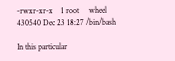-rwxr-xr-x    1 root     wheel      430540 Dec 23 18:27 /bin/bash

In this particular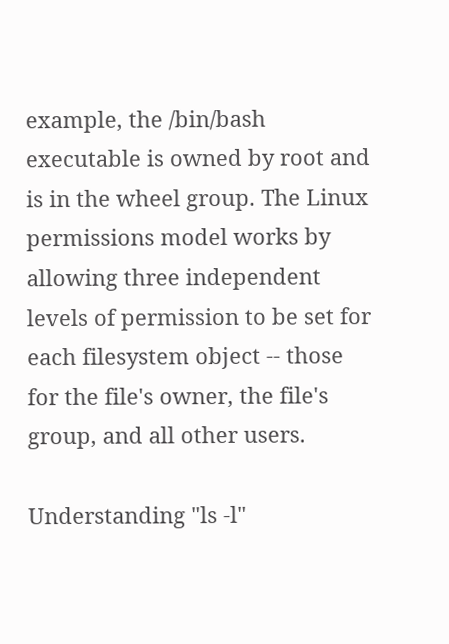example, the /bin/bash executable is owned by root and is in the wheel group. The Linux permissions model works by allowing three independent levels of permission to be set for each filesystem object -- those for the file's owner, the file's group, and all other users.

Understanding "ls -l"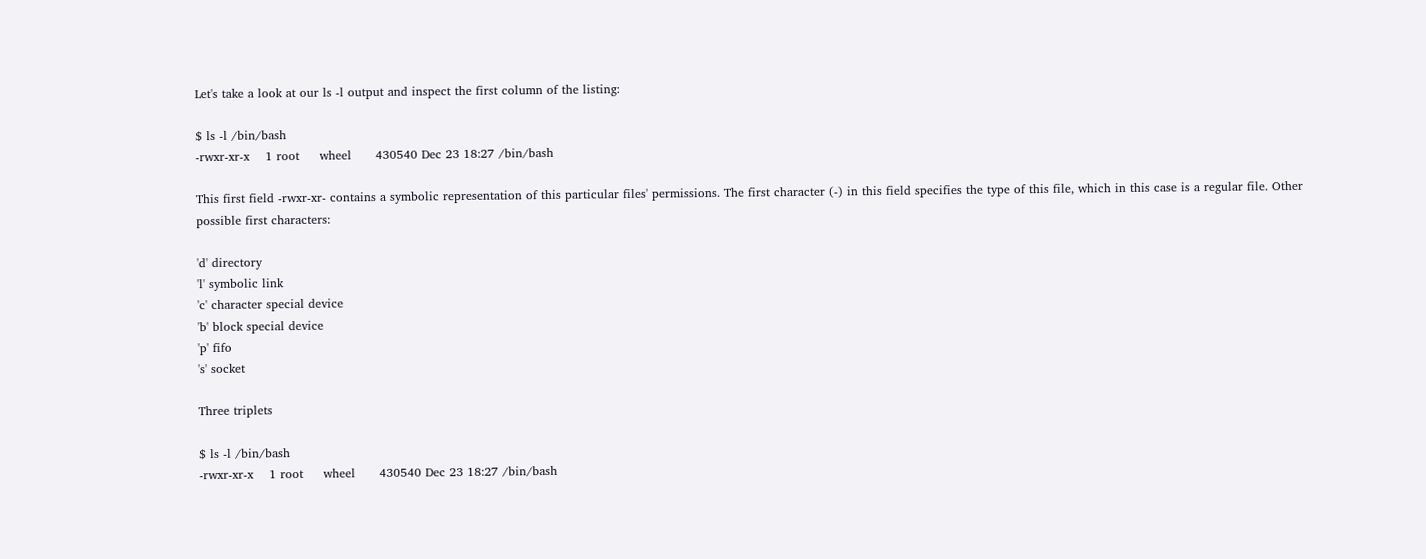Let's take a look at our ls -l output and inspect the first column of the listing:

$ ls -l /bin/bash
-rwxr-xr-x    1 root     wheel      430540 Dec 23 18:27 /bin/bash

This first field -rwxr-xr- contains a symbolic representation of this particular files' permissions. The first character (-) in this field specifies the type of this file, which in this case is a regular file. Other possible first characters:

'd' directory
'l' symbolic link
'c' character special device
'b' block special device
'p' fifo
's' socket

Three triplets

$ ls -l /bin/bash
-rwxr-xr-x    1 root     wheel      430540 Dec 23 18:27 /bin/bash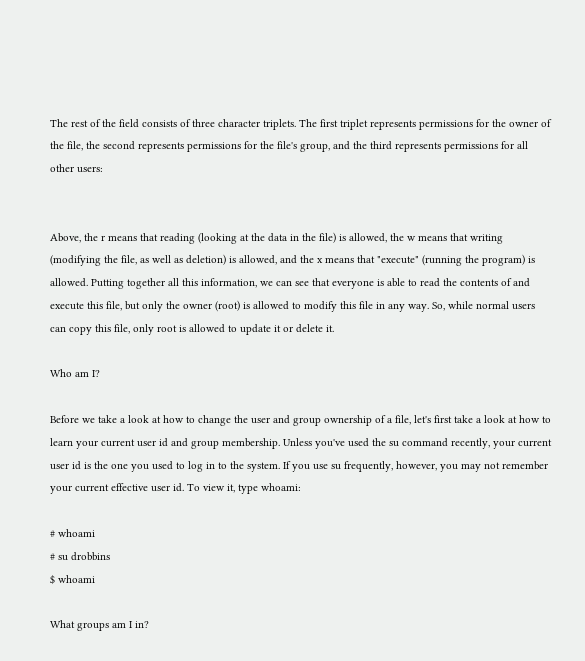The rest of the field consists of three character triplets. The first triplet represents permissions for the owner of the file, the second represents permissions for the file's group, and the third represents permissions for all other users:


Above, the r means that reading (looking at the data in the file) is allowed, the w means that writing (modifying the file, as well as deletion) is allowed, and the x means that "execute" (running the program) is allowed. Putting together all this information, we can see that everyone is able to read the contents of and execute this file, but only the owner (root) is allowed to modify this file in any way. So, while normal users can copy this file, only root is allowed to update it or delete it.

Who am I?

Before we take a look at how to change the user and group ownership of a file, let's first take a look at how to learn your current user id and group membership. Unless you've used the su command recently, your current user id is the one you used to log in to the system. If you use su frequently, however, you may not remember your current effective user id. To view it, type whoami:

# whoami
# su drobbins
$ whoami

What groups am I in?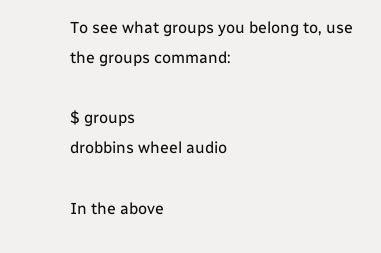To see what groups you belong to, use the groups command:

$ groups
drobbins wheel audio

In the above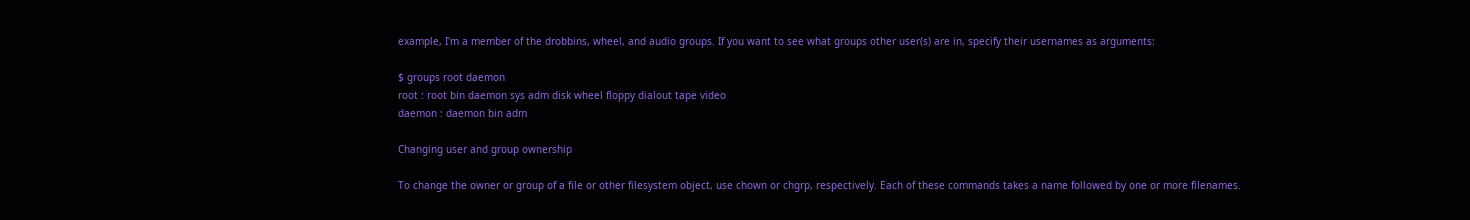example, I'm a member of the drobbins, wheel, and audio groups. If you want to see what groups other user(s) are in, specify their usernames as arguments:

$ groups root daemon
root : root bin daemon sys adm disk wheel floppy dialout tape video
daemon : daemon bin adm

Changing user and group ownership

To change the owner or group of a file or other filesystem object, use chown or chgrp, respectively. Each of these commands takes a name followed by one or more filenames.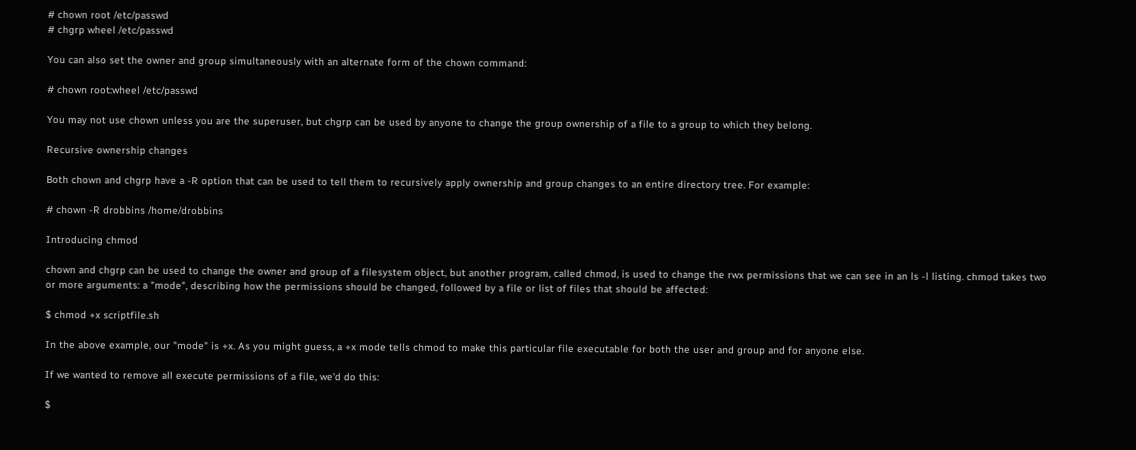# chown root /etc/passwd
# chgrp wheel /etc/passwd

You can also set the owner and group simultaneously with an alternate form of the chown command:

# chown root:wheel /etc/passwd

You may not use chown unless you are the superuser, but chgrp can be used by anyone to change the group ownership of a file to a group to which they belong.

Recursive ownership changes

Both chown and chgrp have a -R option that can be used to tell them to recursively apply ownership and group changes to an entire directory tree. For example:

# chown -R drobbins /home/drobbins

Introducing chmod

chown and chgrp can be used to change the owner and group of a filesystem object, but another program, called chmod, is used to change the rwx permissions that we can see in an ls -l listing. chmod takes two or more arguments: a "mode", describing how the permissions should be changed, followed by a file or list of files that should be affected:

$ chmod +x scriptfile.sh

In the above example, our "mode" is +x. As you might guess, a +x mode tells chmod to make this particular file executable for both the user and group and for anyone else.

If we wanted to remove all execute permissions of a file, we'd do this:

$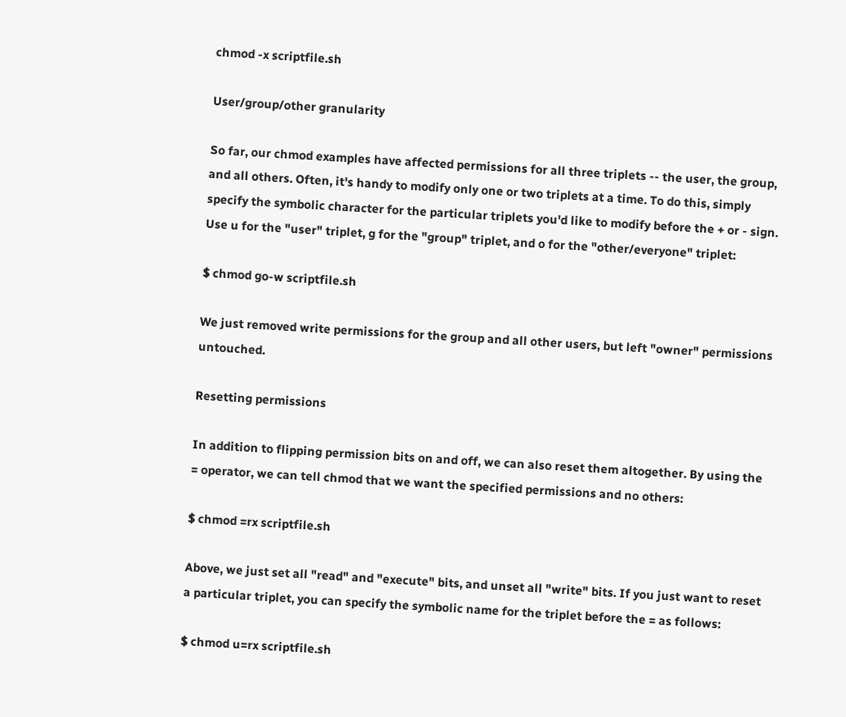chmod -x scriptfile.sh

User/group/other granularity

So far, our chmod examples have affected permissions for all three triplets -- the user, the group, and all others. Often, it's handy to modify only one or two triplets at a time. To do this, simply specify the symbolic character for the particular triplets you'd like to modify before the + or - sign. Use u for the "user" triplet, g for the "group" triplet, and o for the "other/everyone" triplet:

$ chmod go-w scriptfile.sh

We just removed write permissions for the group and all other users, but left "owner" permissions untouched.

Resetting permissions

In addition to flipping permission bits on and off, we can also reset them altogether. By using the = operator, we can tell chmod that we want the specified permissions and no others:

$ chmod =rx scriptfile.sh

Above, we just set all "read" and "execute" bits, and unset all "write" bits. If you just want to reset a particular triplet, you can specify the symbolic name for the triplet before the = as follows:

$ chmod u=rx scriptfile.sh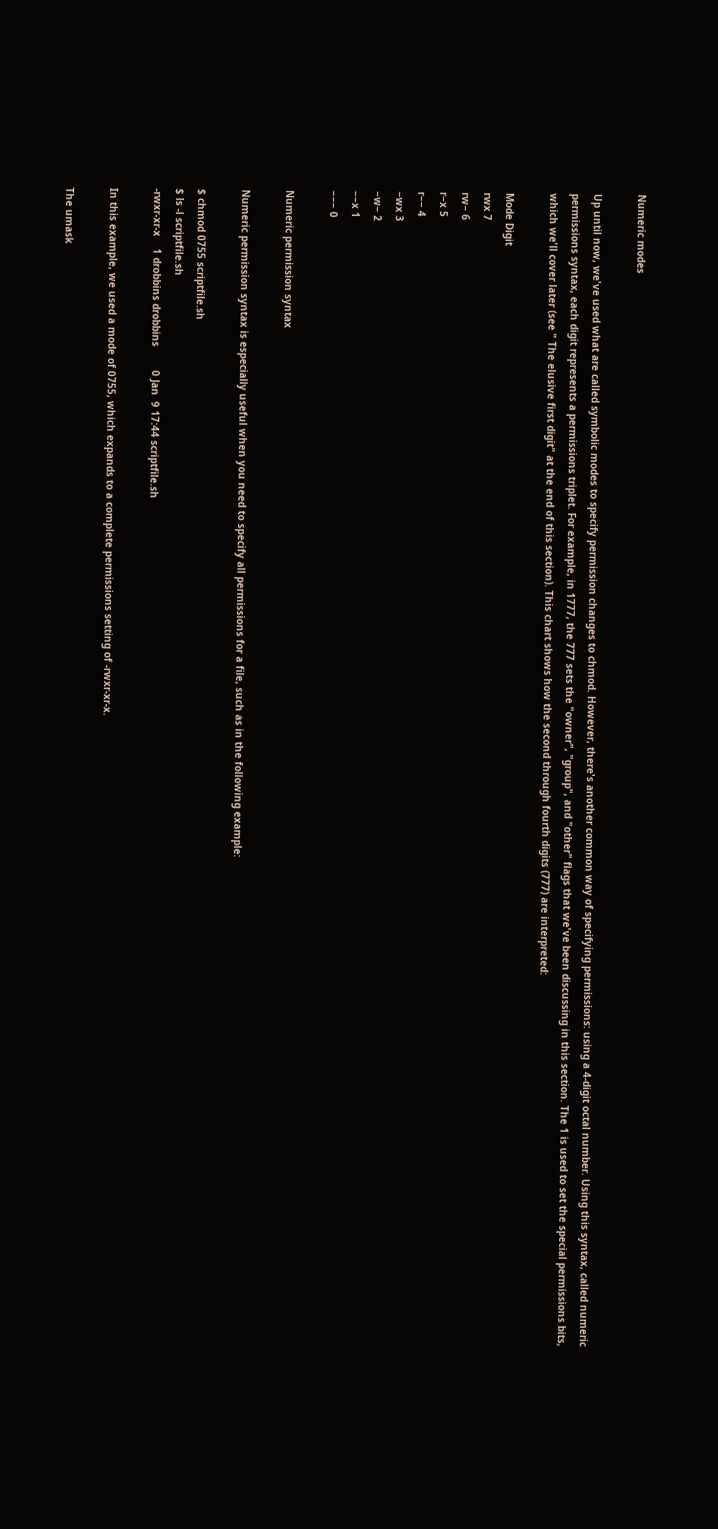Numeric modes

Up until now, we've used what are called symbolic modes to specify permission changes to chmod. However, there's another common way of specifying permissions: using a 4-digit octal number. Using this syntax, called numeric permissions syntax, each digit represents a permissions triplet. For example, in 1777, the 777 sets the "owner", "group", and "other" flags that we've been discussing in this section. The 1 is used to set the special permissions bits, which we'll cover later (see " The elusive first digit" at the end of this section). This chart shows how the second through fourth digits (777) are interpreted:

Mode Digit
rwx 7
rw− 6
r−x 5
r−− 4
−wx 3
−w− 2
−−x 1
−−− 0

Numeric permission syntax

Numeric permission syntax is especially useful when you need to specify all permissions for a file, such as in the following example:

$ chmod 0755 scriptfile.sh
$ ls -l scriptfile.sh
-rwxr-xr-x    1 drobbins drobbins        0 Jan  9 17:44 scriptfile.sh

In this example, we used a mode of 0755, which expands to a complete permissions setting of -rwxr-xr-x.

The umask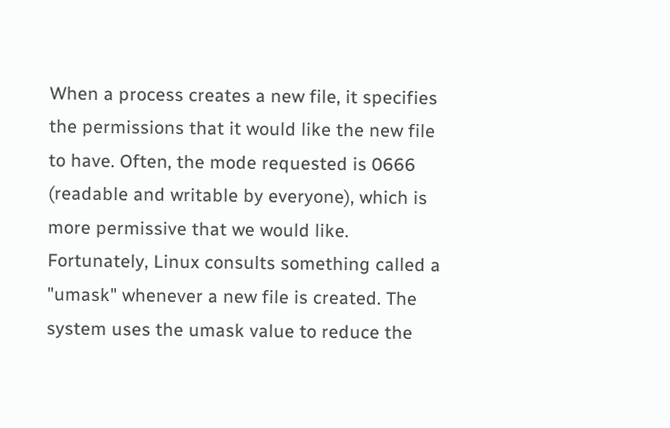When a process creates a new file, it specifies the permissions that it would like the new file to have. Often, the mode requested is 0666 (readable and writable by everyone), which is more permissive that we would like. Fortunately, Linux consults something called a "umask" whenever a new file is created. The system uses the umask value to reduce the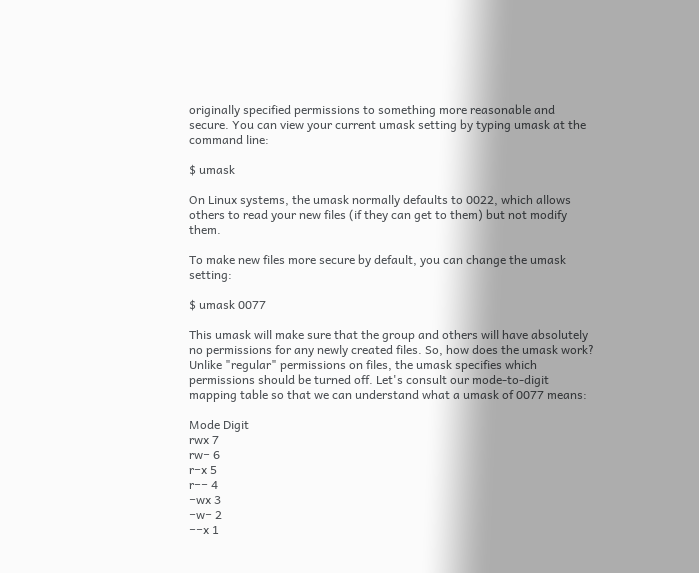originally specified permissions to something more reasonable and secure. You can view your current umask setting by typing umask at the command line:

$ umask

On Linux systems, the umask normally defaults to 0022, which allows others to read your new files (if they can get to them) but not modify them.

To make new files more secure by default, you can change the umask setting:

$ umask 0077

This umask will make sure that the group and others will have absolutely no permissions for any newly created files. So, how does the umask work? Unlike "regular" permissions on files, the umask specifies which permissions should be turned off. Let's consult our mode-to-digit mapping table so that we can understand what a umask of 0077 means:

Mode Digit
rwx 7
rw− 6
r−x 5
r−− 4
−wx 3
−w− 2
−−x 1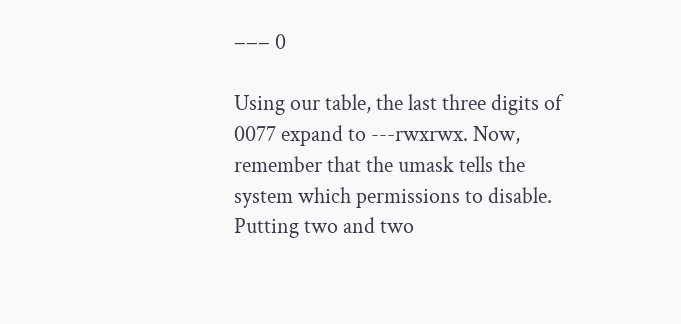−−− 0

Using our table, the last three digits of 0077 expand to ---rwxrwx. Now, remember that the umask tells the system which permissions to disable. Putting two and two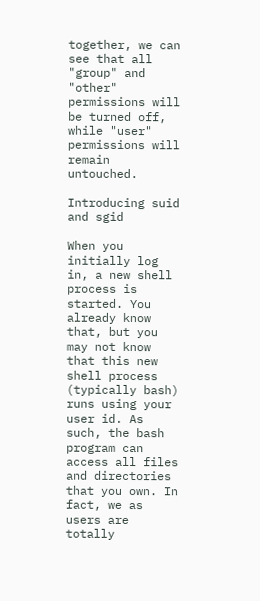together, we can see that all "group" and "other" permissions will be turned off, while "user" permissions will remain untouched.

Introducing suid and sgid

When you initially log in, a new shell process is started. You already know that, but you may not know that this new shell process (typically bash) runs using your user id. As such, the bash program can access all files and directories that you own. In fact, we as users are totally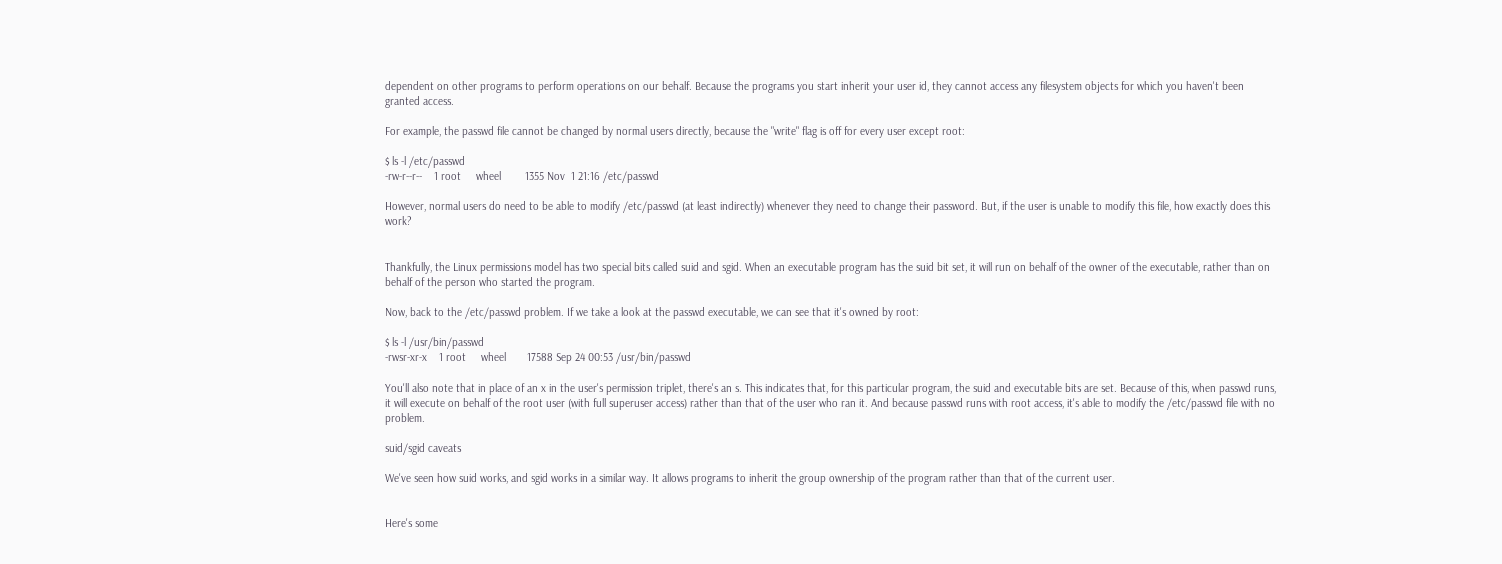dependent on other programs to perform operations on our behalf. Because the programs you start inherit your user id, they cannot access any filesystem objects for which you haven't been granted access.

For example, the passwd file cannot be changed by normal users directly, because the "write" flag is off for every user except root:

$ ls -l /etc/passwd
-rw-r--r--    1 root     wheel        1355 Nov  1 21:16 /etc/passwd

However, normal users do need to be able to modify /etc/passwd (at least indirectly) whenever they need to change their password. But, if the user is unable to modify this file, how exactly does this work?


Thankfully, the Linux permissions model has two special bits called suid and sgid. When an executable program has the suid bit set, it will run on behalf of the owner of the executable, rather than on behalf of the person who started the program.

Now, back to the /etc/passwd problem. If we take a look at the passwd executable, we can see that it's owned by root:

$ ls -l /usr/bin/passwd
-rwsr-xr-x    1 root     wheel       17588 Sep 24 00:53 /usr/bin/passwd

You'll also note that in place of an x in the user's permission triplet, there's an s. This indicates that, for this particular program, the suid and executable bits are set. Because of this, when passwd runs, it will execute on behalf of the root user (with full superuser access) rather than that of the user who ran it. And because passwd runs with root access, it's able to modify the /etc/passwd file with no problem.

suid/sgid caveats

We've seen how suid works, and sgid works in a similar way. It allows programs to inherit the group ownership of the program rather than that of the current user.


Here's some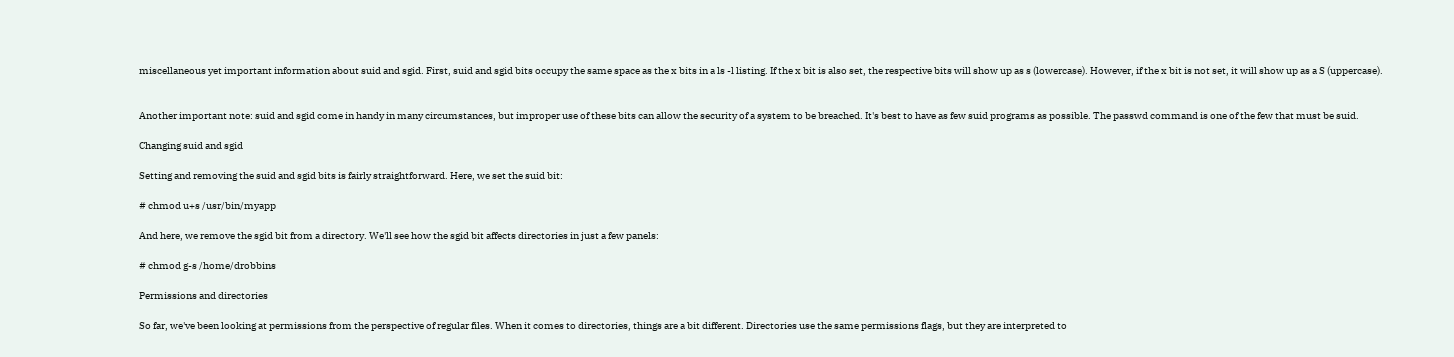miscellaneous yet important information about suid and sgid. First, suid and sgid bits occupy the same space as the x bits in a ls -l listing. If the x bit is also set, the respective bits will show up as s (lowercase). However, if the x bit is not set, it will show up as a S (uppercase).


Another important note: suid and sgid come in handy in many circumstances, but improper use of these bits can allow the security of a system to be breached. It's best to have as few suid programs as possible. The passwd command is one of the few that must be suid.

Changing suid and sgid

Setting and removing the suid and sgid bits is fairly straightforward. Here, we set the suid bit:

# chmod u+s /usr/bin/myapp

And here, we remove the sgid bit from a directory. We'll see how the sgid bit affects directories in just a few panels:

# chmod g-s /home/drobbins

Permissions and directories

So far, we've been looking at permissions from the perspective of regular files. When it comes to directories, things are a bit different. Directories use the same permissions flags, but they are interpreted to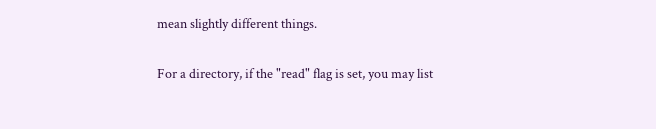mean slightly different things.

For a directory, if the "read" flag is set, you may list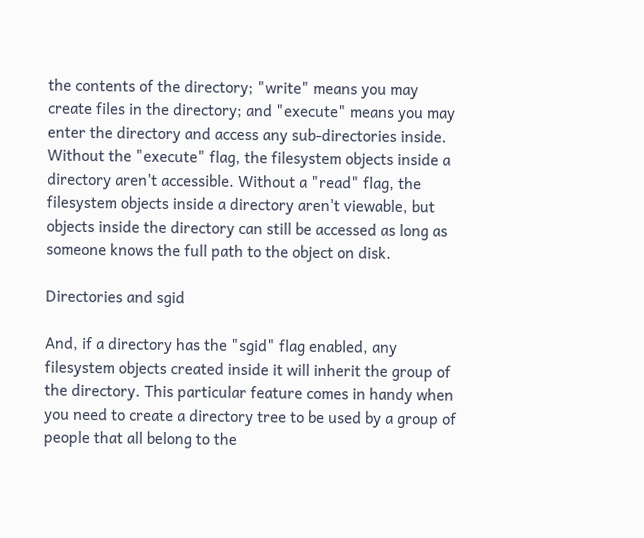the contents of the directory; "write" means you may create files in the directory; and "execute" means you may enter the directory and access any sub-directories inside. Without the "execute" flag, the filesystem objects inside a directory aren't accessible. Without a "read" flag, the filesystem objects inside a directory aren't viewable, but objects inside the directory can still be accessed as long as someone knows the full path to the object on disk.

Directories and sgid

And, if a directory has the "sgid" flag enabled, any filesystem objects created inside it will inherit the group of the directory. This particular feature comes in handy when you need to create a directory tree to be used by a group of people that all belong to the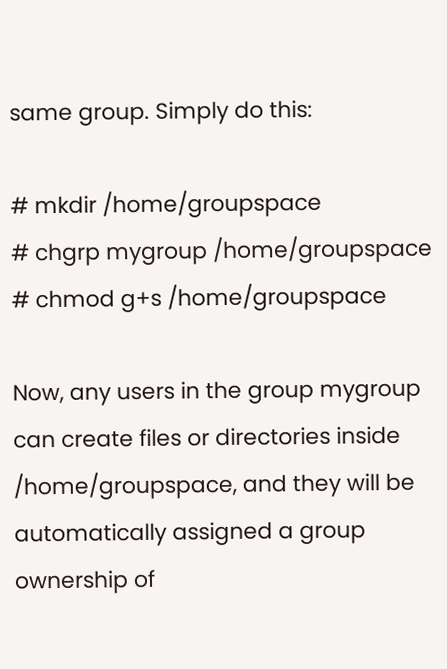same group. Simply do this:

# mkdir /home/groupspace
# chgrp mygroup /home/groupspace
# chmod g+s /home/groupspace

Now, any users in the group mygroup can create files or directories inside /home/groupspace, and they will be automatically assigned a group ownership of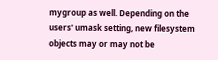mygroup as well. Depending on the users' umask setting, new filesystem objects may or may not be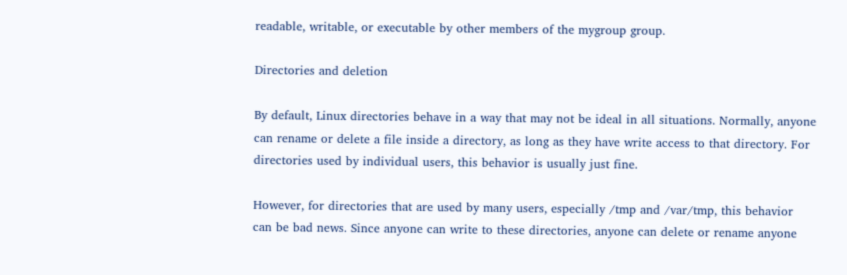readable, writable, or executable by other members of the mygroup group.

Directories and deletion

By default, Linux directories behave in a way that may not be ideal in all situations. Normally, anyone can rename or delete a file inside a directory, as long as they have write access to that directory. For directories used by individual users, this behavior is usually just fine.

However, for directories that are used by many users, especially /tmp and /var/tmp, this behavior can be bad news. Since anyone can write to these directories, anyone can delete or rename anyone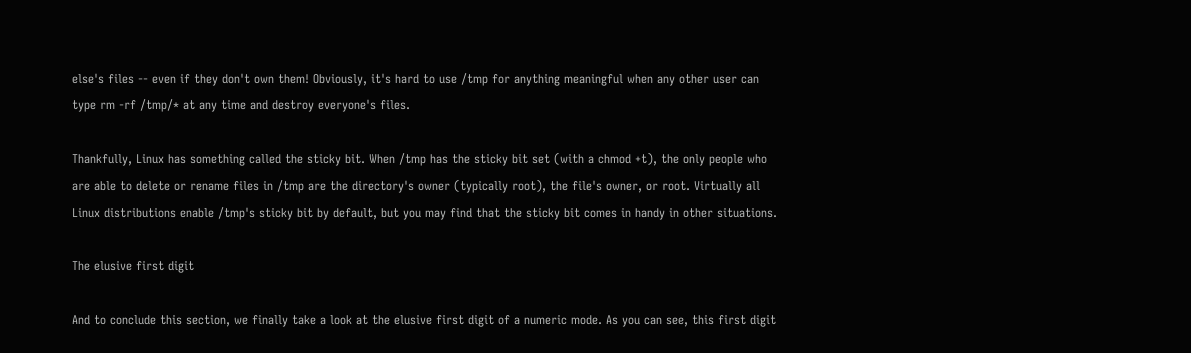else's files -- even if they don't own them! Obviously, it's hard to use /tmp for anything meaningful when any other user can type rm -rf /tmp/* at any time and destroy everyone's files.

Thankfully, Linux has something called the sticky bit. When /tmp has the sticky bit set (with a chmod +t), the only people who are able to delete or rename files in /tmp are the directory's owner (typically root), the file's owner, or root. Virtually all Linux distributions enable /tmp's sticky bit by default, but you may find that the sticky bit comes in handy in other situations.

The elusive first digit

And to conclude this section, we finally take a look at the elusive first digit of a numeric mode. As you can see, this first digit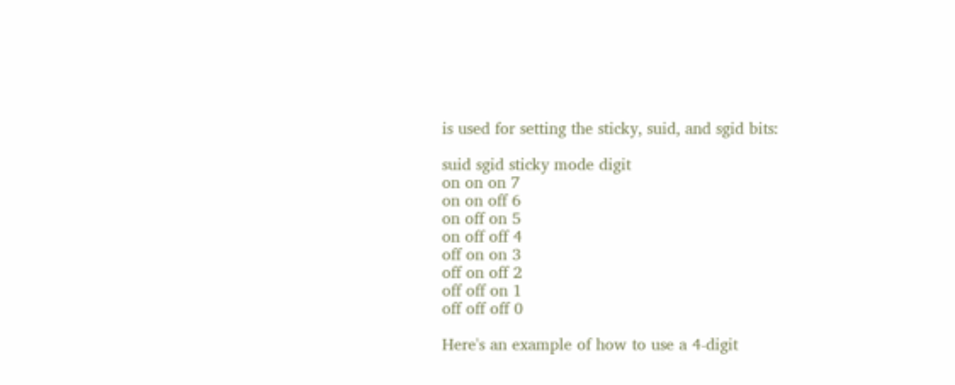is used for setting the sticky, suid, and sgid bits:

suid sgid sticky mode digit
on on on 7
on on off 6
on off on 5
on off off 4
off on on 3
off on off 2
off off on 1
off off off 0

Here's an example of how to use a 4-digit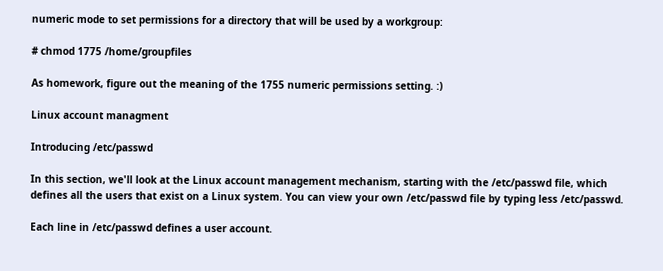numeric mode to set permissions for a directory that will be used by a workgroup:

# chmod 1775 /home/groupfiles

As homework, figure out the meaning of the 1755 numeric permissions setting. :)

Linux account managment

Introducing /etc/passwd

In this section, we'll look at the Linux account management mechanism, starting with the /etc/passwd file, which defines all the users that exist on a Linux system. You can view your own /etc/passwd file by typing less /etc/passwd.

Each line in /etc/passwd defines a user account.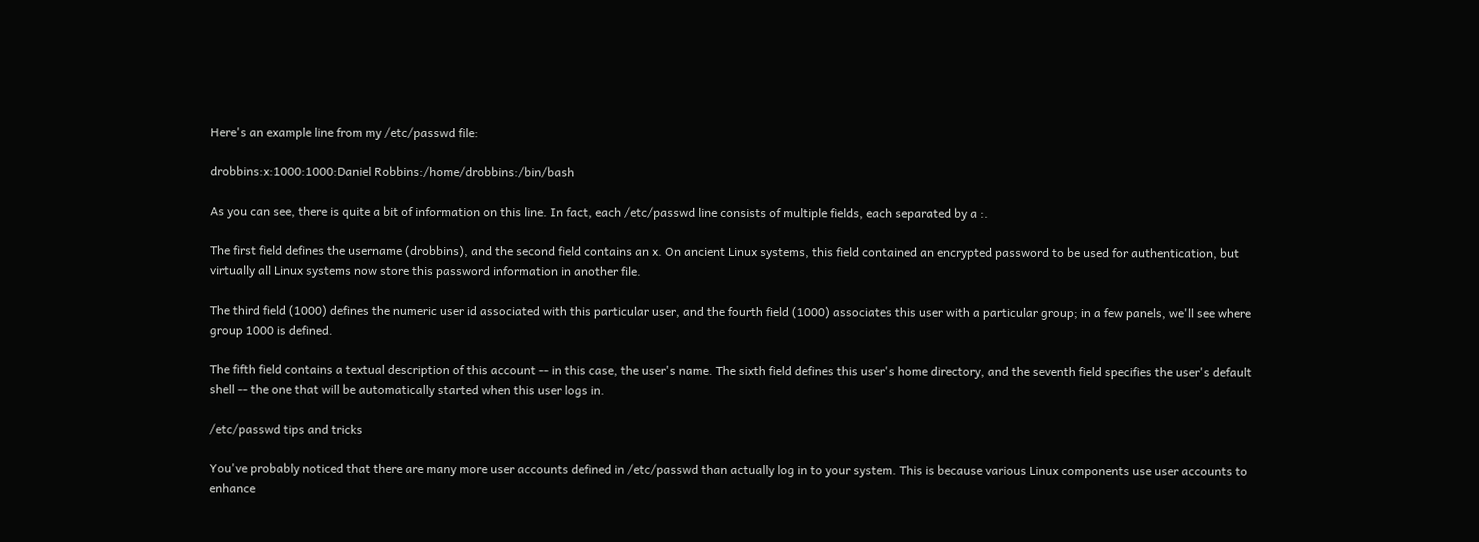Here's an example line from my /etc/passwd file:

drobbins:x:1000:1000:Daniel Robbins:/home/drobbins:/bin/bash

As you can see, there is quite a bit of information on this line. In fact, each /etc/passwd line consists of multiple fields, each separated by a :.

The first field defines the username (drobbins), and the second field contains an x. On ancient Linux systems, this field contained an encrypted password to be used for authentication, but virtually all Linux systems now store this password information in another file.

The third field (1000) defines the numeric user id associated with this particular user, and the fourth field (1000) associates this user with a particular group; in a few panels, we'll see where group 1000 is defined.

The fifth field contains a textual description of this account -- in this case, the user's name. The sixth field defines this user's home directory, and the seventh field specifies the user's default shell -- the one that will be automatically started when this user logs in.

/etc/passwd tips and tricks

You've probably noticed that there are many more user accounts defined in /etc/passwd than actually log in to your system. This is because various Linux components use user accounts to enhance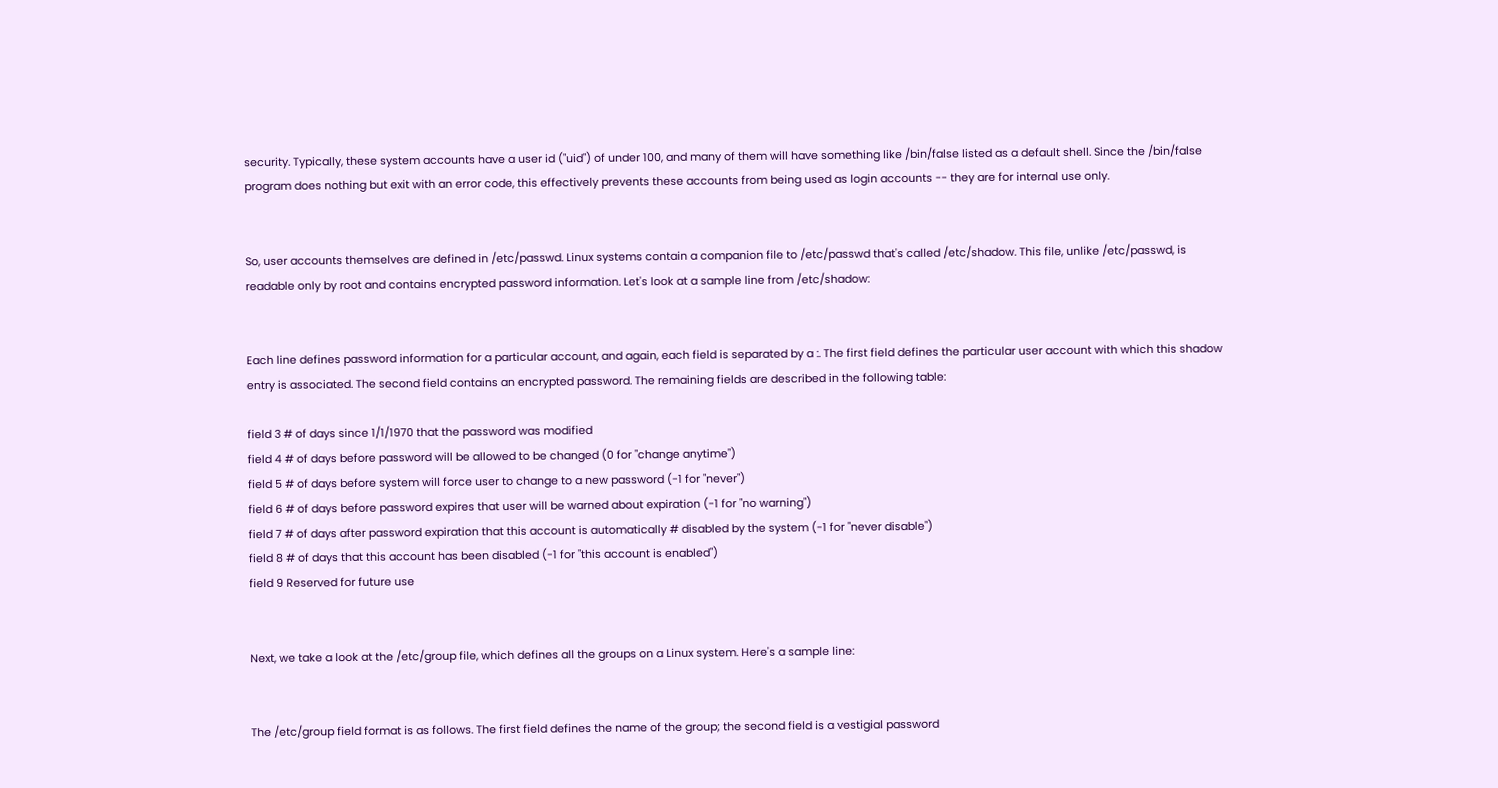security. Typically, these system accounts have a user id ("uid") of under 100, and many of them will have something like /bin/false listed as a default shell. Since the /bin/false program does nothing but exit with an error code, this effectively prevents these accounts from being used as login accounts -- they are for internal use only.


So, user accounts themselves are defined in /etc/passwd. Linux systems contain a companion file to /etc/passwd that's called /etc/shadow. This file, unlike /etc/passwd, is readable only by root and contains encrypted password information. Let's look at a sample line from /etc/shadow:


Each line defines password information for a particular account, and again, each field is separated by a :. The first field defines the particular user account with which this shadow entry is associated. The second field contains an encrypted password. The remaining fields are described in the following table:

field 3 # of days since 1/1/1970 that the password was modified
field 4 # of days before password will be allowed to be changed (0 for "change anytime")
field 5 # of days before system will force user to change to a new password (-1 for "never")
field 6 # of days before password expires that user will be warned about expiration (-1 for "no warning")
field 7 # of days after password expiration that this account is automatically # disabled by the system (-1 for "never disable")
field 8 # of days that this account has been disabled (-1 for "this account is enabled")
field 9 Reserved for future use


Next, we take a look at the /etc/group file, which defines all the groups on a Linux system. Here's a sample line:


The /etc/group field format is as follows. The first field defines the name of the group; the second field is a vestigial password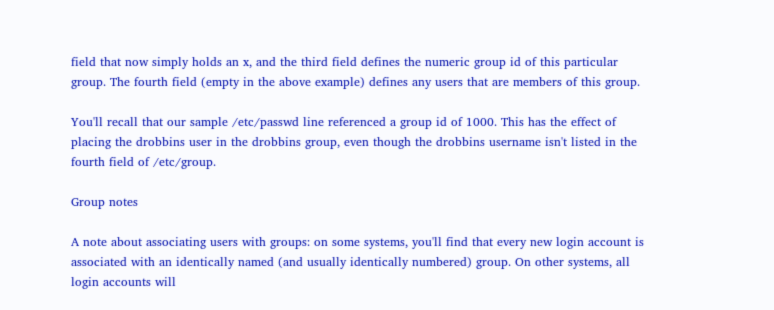field that now simply holds an x, and the third field defines the numeric group id of this particular group. The fourth field (empty in the above example) defines any users that are members of this group.

You'll recall that our sample /etc/passwd line referenced a group id of 1000. This has the effect of placing the drobbins user in the drobbins group, even though the drobbins username isn't listed in the fourth field of /etc/group.

Group notes

A note about associating users with groups: on some systems, you'll find that every new login account is associated with an identically named (and usually identically numbered) group. On other systems, all login accounts will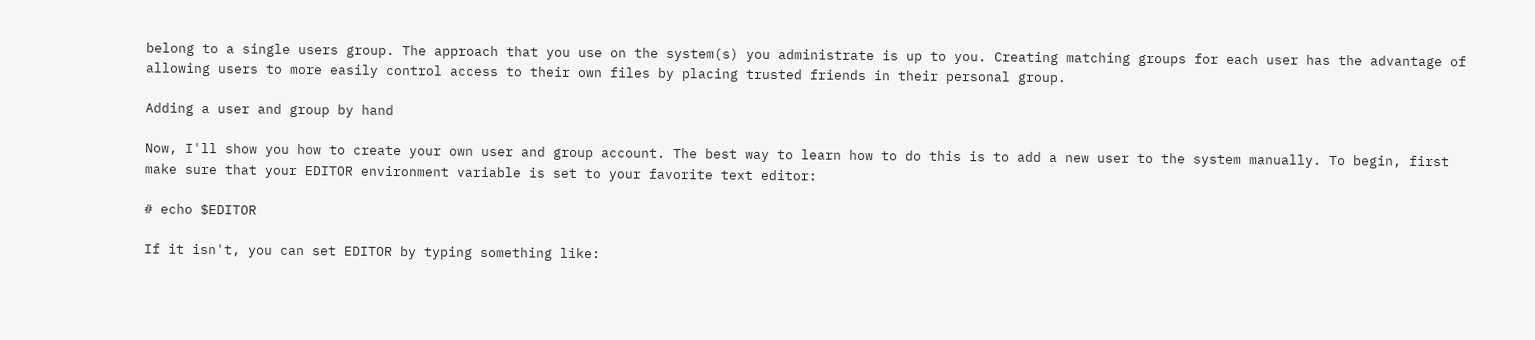belong to a single users group. The approach that you use on the system(s) you administrate is up to you. Creating matching groups for each user has the advantage of allowing users to more easily control access to their own files by placing trusted friends in their personal group.

Adding a user and group by hand

Now, I'll show you how to create your own user and group account. The best way to learn how to do this is to add a new user to the system manually. To begin, first make sure that your EDITOR environment variable is set to your favorite text editor:

# echo $EDITOR

If it isn't, you can set EDITOR by typing something like: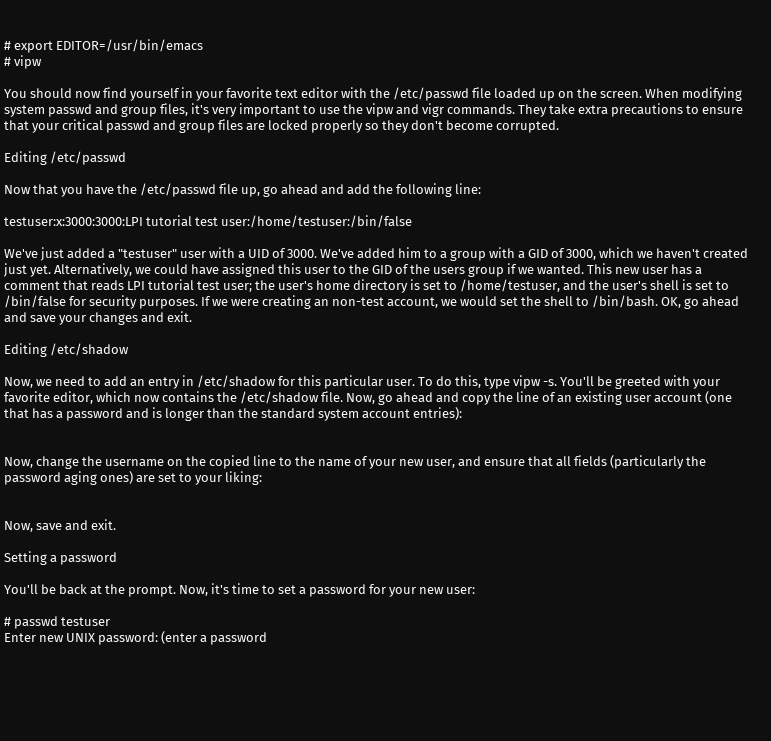# export EDITOR=/usr/bin/emacs
# vipw

You should now find yourself in your favorite text editor with the /etc/passwd file loaded up on the screen. When modifying system passwd and group files, it's very important to use the vipw and vigr commands. They take extra precautions to ensure that your critical passwd and group files are locked properly so they don't become corrupted.

Editing /etc/passwd

Now that you have the /etc/passwd file up, go ahead and add the following line:

testuser:x:3000:3000:LPI tutorial test user:/home/testuser:/bin/false

We've just added a "testuser" user with a UID of 3000. We've added him to a group with a GID of 3000, which we haven't created just yet. Alternatively, we could have assigned this user to the GID of the users group if we wanted. This new user has a comment that reads LPI tutorial test user; the user's home directory is set to /home/testuser, and the user's shell is set to /bin/false for security purposes. If we were creating an non-test account, we would set the shell to /bin/bash. OK, go ahead and save your changes and exit.

Editing /etc/shadow

Now, we need to add an entry in /etc/shadow for this particular user. To do this, type vipw -s. You'll be greeted with your favorite editor, which now contains the /etc/shadow file. Now, go ahead and copy the line of an existing user account (one that has a password and is longer than the standard system account entries):


Now, change the username on the copied line to the name of your new user, and ensure that all fields (particularly the password aging ones) are set to your liking:


Now, save and exit.

Setting a password

You'll be back at the prompt. Now, it's time to set a password for your new user:

# passwd testuser
Enter new UNIX password: (enter a password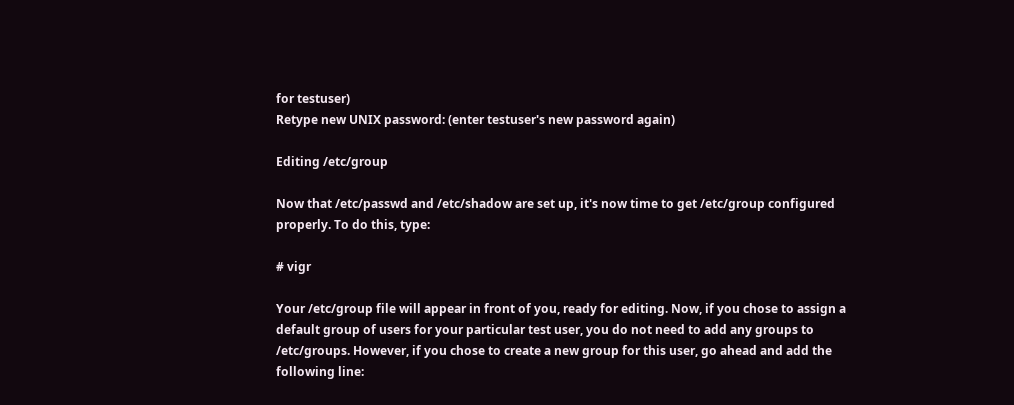for testuser)
Retype new UNIX password: (enter testuser's new password again)

Editing /etc/group

Now that /etc/passwd and /etc/shadow are set up, it's now time to get /etc/group configured properly. To do this, type:

# vigr

Your /etc/group file will appear in front of you, ready for editing. Now, if you chose to assign a default group of users for your particular test user, you do not need to add any groups to /etc/groups. However, if you chose to create a new group for this user, go ahead and add the following line: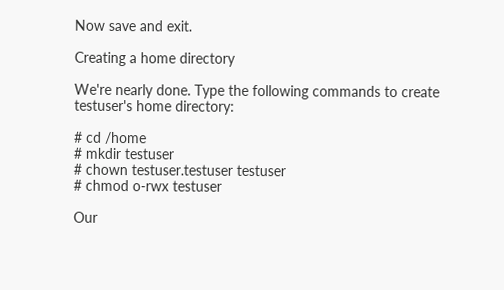Now save and exit.

Creating a home directory

We're nearly done. Type the following commands to create testuser's home directory:

# cd /home
# mkdir testuser
# chown testuser.testuser testuser
# chmod o-rwx testuser

Our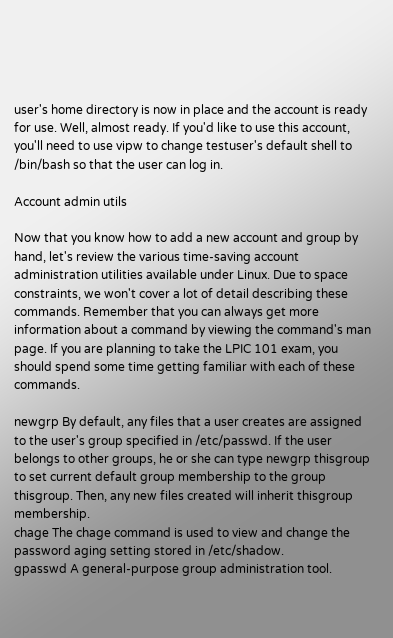user's home directory is now in place and the account is ready for use. Well, almost ready. If you'd like to use this account, you'll need to use vipw to change testuser's default shell to /bin/bash so that the user can log in.

Account admin utils

Now that you know how to add a new account and group by hand, let's review the various time-saving account administration utilities available under Linux. Due to space constraints, we won't cover a lot of detail describing these commands. Remember that you can always get more information about a command by viewing the command's man page. If you are planning to take the LPIC 101 exam, you should spend some time getting familiar with each of these commands.

newgrp By default, any files that a user creates are assigned to the user's group specified in /etc/passwd. If the user belongs to other groups, he or she can type newgrp thisgroup to set current default group membership to the group thisgroup. Then, any new files created will inherit thisgroup membership.
chage The chage command is used to view and change the password aging setting stored in /etc/shadow.
gpasswd A general-purpose group administration tool.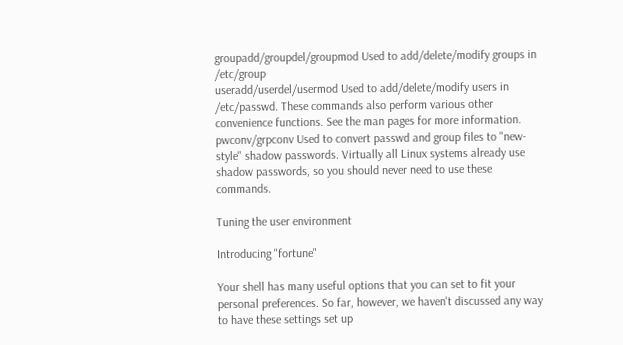groupadd/groupdel/groupmod Used to add/delete/modify groups in /etc/group
useradd/userdel/usermod Used to add/delete/modify users in /etc/passwd. These commands also perform various other convenience functions. See the man pages for more information.
pwconv/grpconv Used to convert passwd and group files to "new-style" shadow passwords. Virtually all Linux systems already use shadow passwords, so you should never need to use these commands.

Tuning the user environment

Introducing "fortune"

Your shell has many useful options that you can set to fit your personal preferences. So far, however, we haven't discussed any way to have these settings set up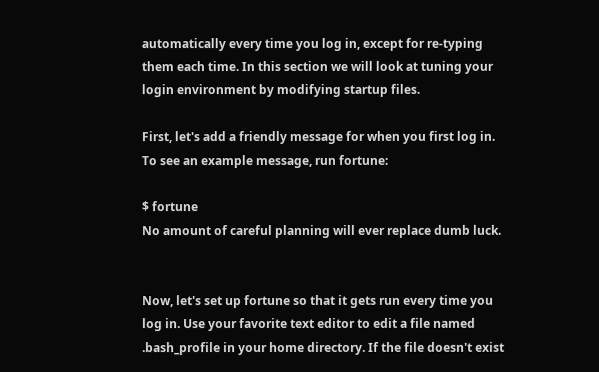automatically every time you log in, except for re-typing them each time. In this section we will look at tuning your login environment by modifying startup files.

First, let's add a friendly message for when you first log in. To see an example message, run fortune:

$ fortune
No amount of careful planning will ever replace dumb luck.


Now, let's set up fortune so that it gets run every time you log in. Use your favorite text editor to edit a file named .bash_profile in your home directory. If the file doesn't exist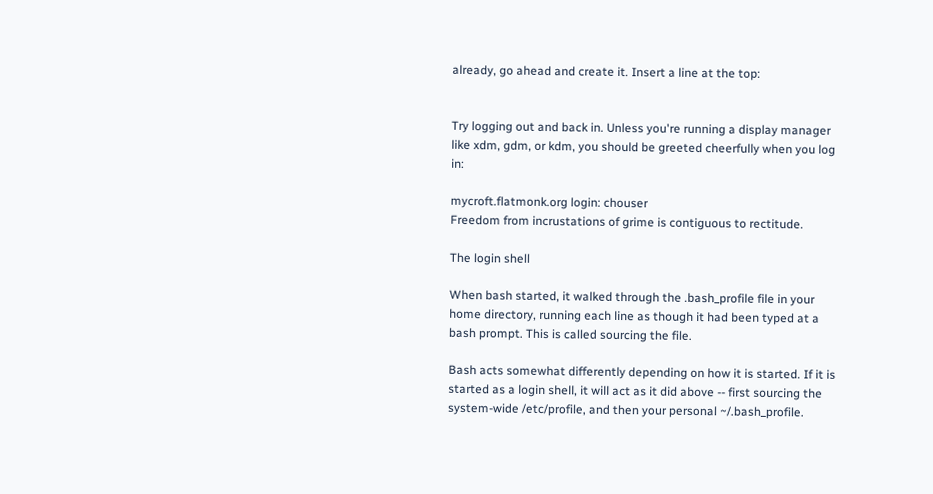already, go ahead and create it. Insert a line at the top:


Try logging out and back in. Unless you're running a display manager like xdm, gdm, or kdm, you should be greeted cheerfully when you log in:

mycroft.flatmonk.org login: chouser
Freedom from incrustations of grime is contiguous to rectitude.

The login shell

When bash started, it walked through the .bash_profile file in your home directory, running each line as though it had been typed at a bash prompt. This is called sourcing the file.

Bash acts somewhat differently depending on how it is started. If it is started as a login shell, it will act as it did above -- first sourcing the system-wide /etc/profile, and then your personal ~/.bash_profile.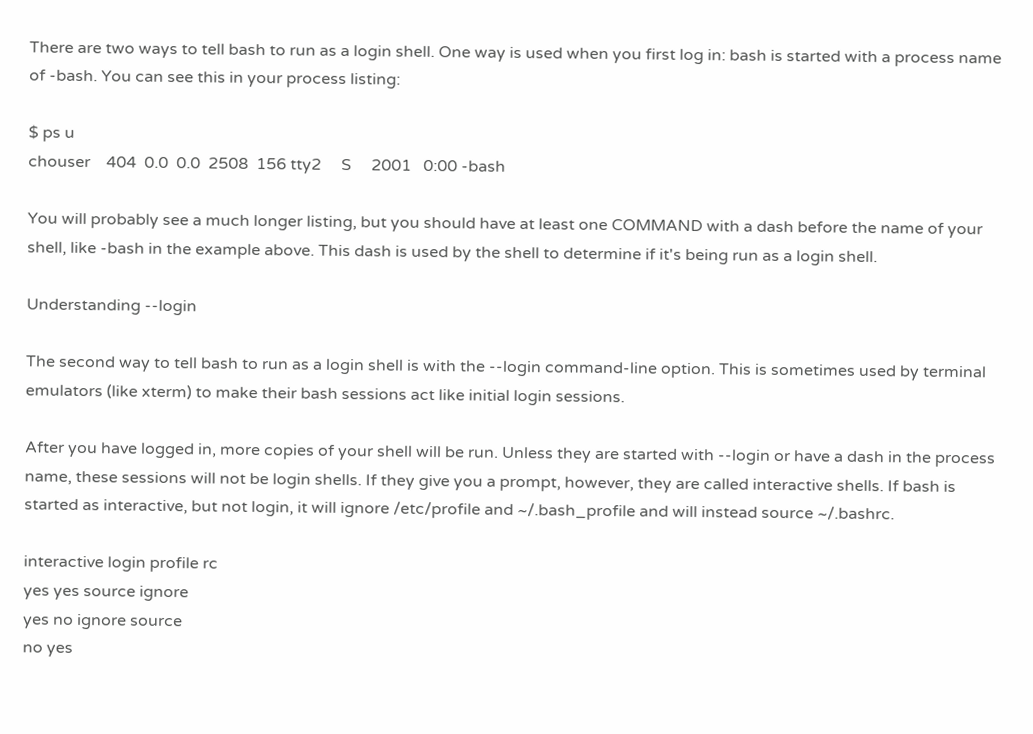There are two ways to tell bash to run as a login shell. One way is used when you first log in: bash is started with a process name of -bash. You can see this in your process listing:

$ ps u
chouser    404  0.0  0.0  2508  156 tty2     S     2001   0:00 -bash

You will probably see a much longer listing, but you should have at least one COMMAND with a dash before the name of your shell, like -bash in the example above. This dash is used by the shell to determine if it's being run as a login shell.

Understanding --login

The second way to tell bash to run as a login shell is with the --login command-line option. This is sometimes used by terminal emulators (like xterm) to make their bash sessions act like initial login sessions.

After you have logged in, more copies of your shell will be run. Unless they are started with --login or have a dash in the process name, these sessions will not be login shells. If they give you a prompt, however, they are called interactive shells. If bash is started as interactive, but not login, it will ignore /etc/profile and ~/.bash_profile and will instead source ~/.bashrc.

interactive login profile rc
yes yes source ignore
yes no ignore source
no yes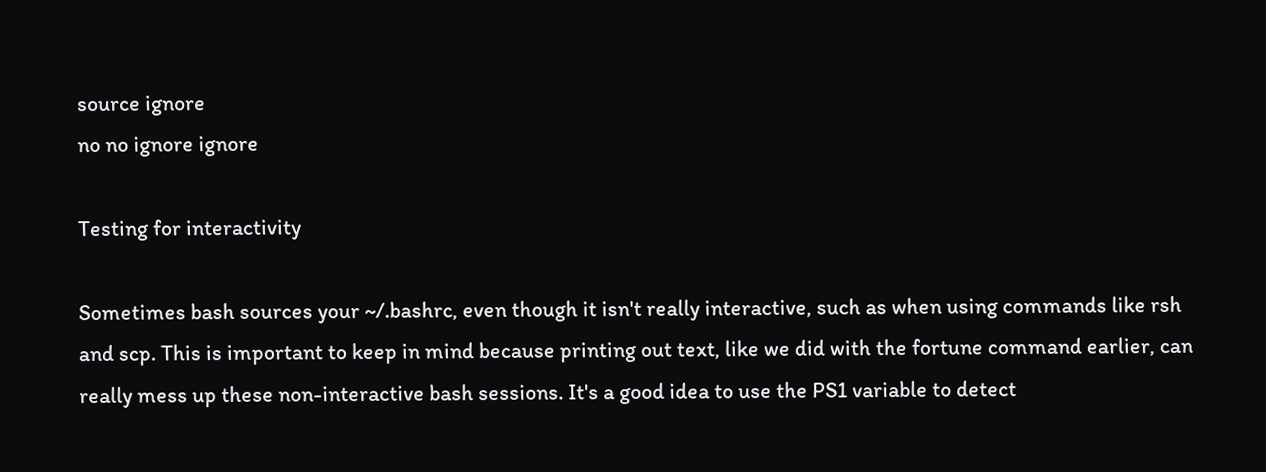source ignore
no no ignore ignore

Testing for interactivity

Sometimes bash sources your ~/.bashrc, even though it isn't really interactive, such as when using commands like rsh and scp. This is important to keep in mind because printing out text, like we did with the fortune command earlier, can really mess up these non-interactive bash sessions. It's a good idea to use the PS1 variable to detect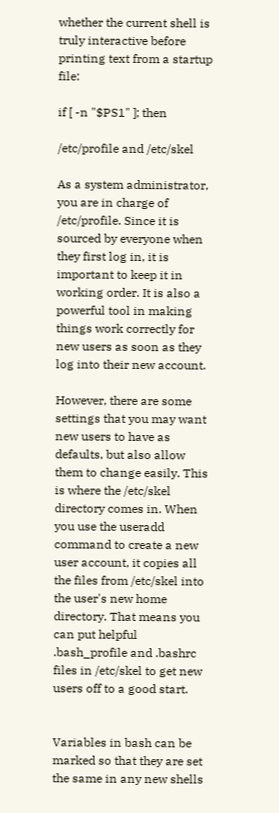whether the current shell is truly interactive before printing text from a startup file:

if [ -n "$PS1" ]; then

/etc/profile and /etc/skel

As a system administrator, you are in charge of /etc/profile. Since it is sourced by everyone when they first log in, it is important to keep it in working order. It is also a powerful tool in making things work correctly for new users as soon as they log into their new account.

However, there are some settings that you may want new users to have as defaults, but also allow them to change easily. This is where the /etc/skel directory comes in. When you use the useradd command to create a new user account, it copies all the files from /etc/skel into the user's new home directory. That means you can put helpful .bash_profile and .bashrc files in /etc/skel to get new users off to a good start.


Variables in bash can be marked so that they are set the same in any new shells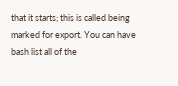that it starts; this is called being marked for export. You can have bash list all of the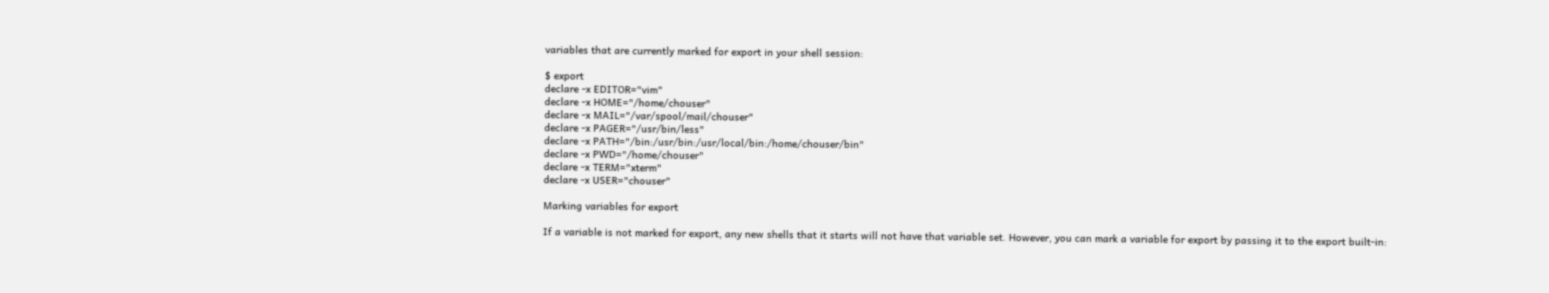variables that are currently marked for export in your shell session:

$ export
declare -x EDITOR="vim"
declare -x HOME="/home/chouser"
declare -x MAIL="/var/spool/mail/chouser"
declare -x PAGER="/usr/bin/less"
declare -x PATH="/bin:/usr/bin:/usr/local/bin:/home/chouser/bin"
declare -x PWD="/home/chouser"
declare -x TERM="xterm"
declare -x USER="chouser"

Marking variables for export

If a variable is not marked for export, any new shells that it starts will not have that variable set. However, you can mark a variable for export by passing it to the export built-in: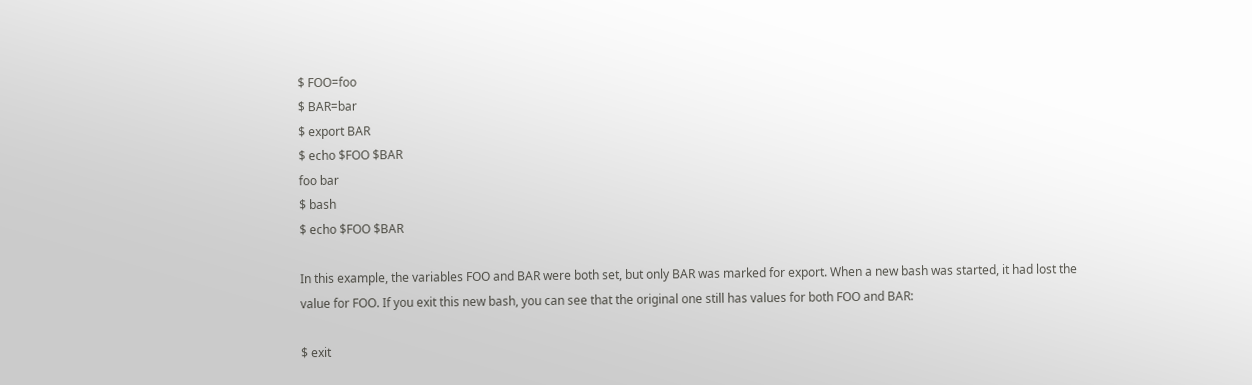$ FOO=foo
$ BAR=bar
$ export BAR
$ echo $FOO $BAR
foo bar
$ bash
$ echo $FOO $BAR

In this example, the variables FOO and BAR were both set, but only BAR was marked for export. When a new bash was started, it had lost the value for FOO. If you exit this new bash, you can see that the original one still has values for both FOO and BAR:

$ exit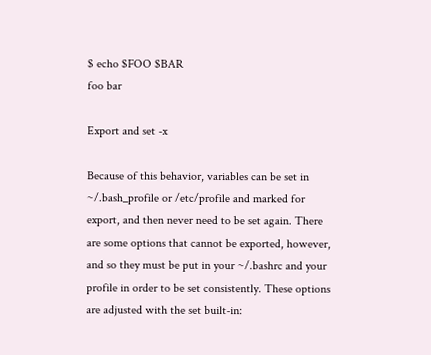$ echo $FOO $BAR
foo bar

Export and set -x

Because of this behavior, variables can be set in ~/.bash_profile or /etc/profile and marked for export, and then never need to be set again. There are some options that cannot be exported, however, and so they must be put in your ~/.bashrc and your profile in order to be set consistently. These options are adjusted with the set built-in: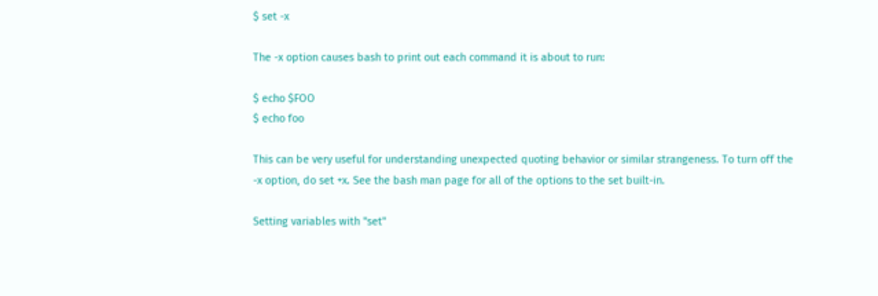$ set -x

The -x option causes bash to print out each command it is about to run:

$ echo $FOO
$ echo foo

This can be very useful for understanding unexpected quoting behavior or similar strangeness. To turn off the -x option, do set +x. See the bash man page for all of the options to the set built-in.

Setting variables with "set"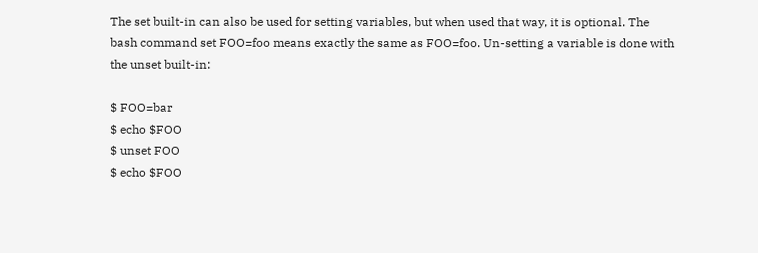The set built-in can also be used for setting variables, but when used that way, it is optional. The bash command set FOO=foo means exactly the same as FOO=foo. Un-setting a variable is done with the unset built-in:

$ FOO=bar
$ echo $FOO
$ unset FOO
$ echo $FOO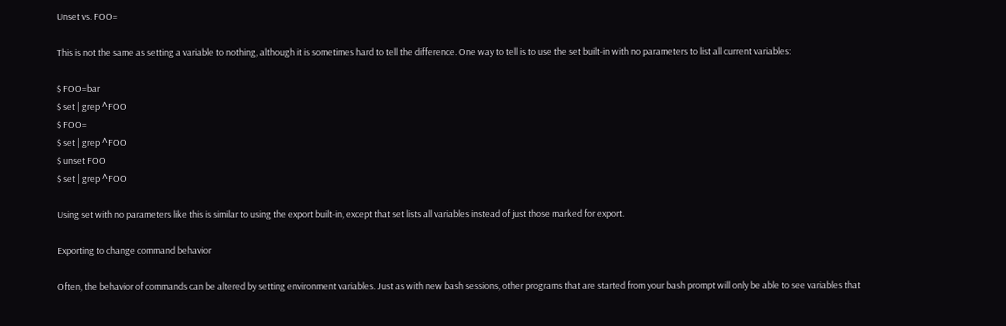Unset vs. FOO=

This is not the same as setting a variable to nothing, although it is sometimes hard to tell the difference. One way to tell is to use the set built-in with no parameters to list all current variables:

$ FOO=bar
$ set | grep ^FOO
$ FOO=
$ set | grep ^FOO
$ unset FOO
$ set | grep ^FOO

Using set with no parameters like this is similar to using the export built-in, except that set lists all variables instead of just those marked for export.

Exporting to change command behavior

Often, the behavior of commands can be altered by setting environment variables. Just as with new bash sessions, other programs that are started from your bash prompt will only be able to see variables that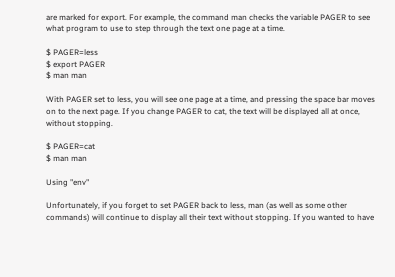are marked for export. For example, the command man checks the variable PAGER to see what program to use to step through the text one page at a time.

$ PAGER=less
$ export PAGER
$ man man

With PAGER set to less, you will see one page at a time, and pressing the space bar moves on to the next page. If you change PAGER to cat, the text will be displayed all at once, without stopping.

$ PAGER=cat
$ man man

Using "env"

Unfortunately, if you forget to set PAGER back to less, man (as well as some other commands) will continue to display all their text without stopping. If you wanted to have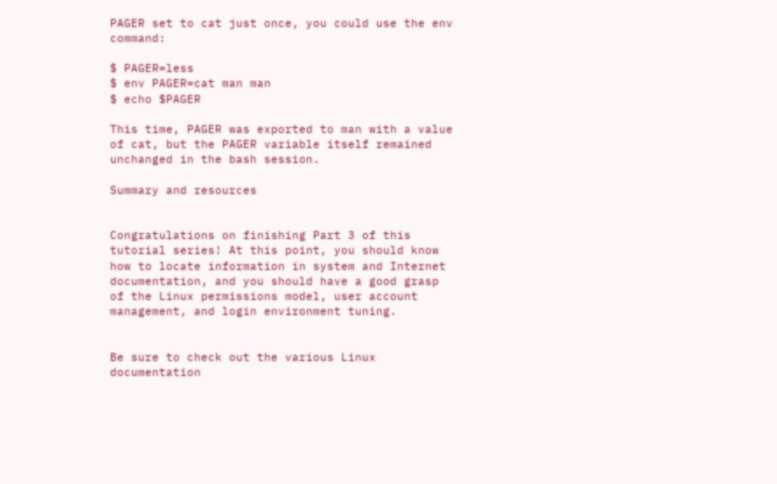PAGER set to cat just once, you could use the env command:

$ PAGER=less
$ env PAGER=cat man man
$ echo $PAGER

This time, PAGER was exported to man with a value of cat, but the PAGER variable itself remained unchanged in the bash session.

Summary and resources


Congratulations on finishing Part 3 of this tutorial series! At this point, you should know how to locate information in system and Internet documentation, and you should have a good grasp of the Linux permissions model, user account management, and login environment tuning.


Be sure to check out the various Linux documentation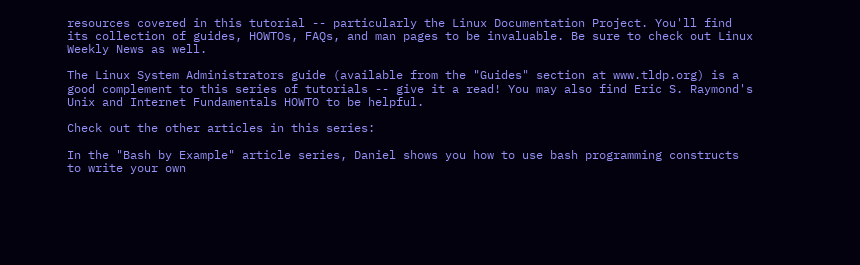resources covered in this tutorial -- particularly the Linux Documentation Project. You'll find its collection of guides, HOWTOs, FAQs, and man pages to be invaluable. Be sure to check out Linux Weekly News as well.

The Linux System Administrators guide (available from the "Guides" section at www.tldp.org) is a good complement to this series of tutorials -- give it a read! You may also find Eric S. Raymond's Unix and Internet Fundamentals HOWTO to be helpful.

Check out the other articles in this series:

In the "Bash by Example" article series, Daniel shows you how to use bash programming constructs to write your own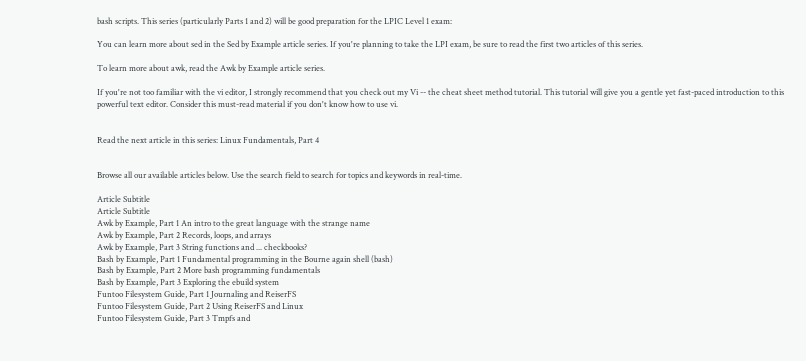bash scripts. This series (particularly Parts 1 and 2) will be good preparation for the LPIC Level 1 exam:

You can learn more about sed in the Sed by Example article series. If you're planning to take the LPI exam, be sure to read the first two articles of this series.

To learn more about awk, read the Awk by Example article series.

If you're not too familiar with the vi editor, I strongly recommend that you check out my Vi -- the cheat sheet method tutorial. This tutorial will give you a gentle yet fast-paced introduction to this powerful text editor. Consider this must-read material if you don't know how to use vi.


Read the next article in this series: Linux Fundamentals, Part 4


Browse all our available articles below. Use the search field to search for topics and keywords in real-time.

Article Subtitle
Article Subtitle
Awk by Example, Part 1 An intro to the great language with the strange name
Awk by Example, Part 2 Records, loops, and arrays
Awk by Example, Part 3 String functions and ... checkbooks?
Bash by Example, Part 1 Fundamental programming in the Bourne again shell (bash)
Bash by Example, Part 2 More bash programming fundamentals
Bash by Example, Part 3 Exploring the ebuild system
Funtoo Filesystem Guide, Part 1 Journaling and ReiserFS
Funtoo Filesystem Guide, Part 2 Using ReiserFS and Linux
Funtoo Filesystem Guide, Part 3 Tmpfs and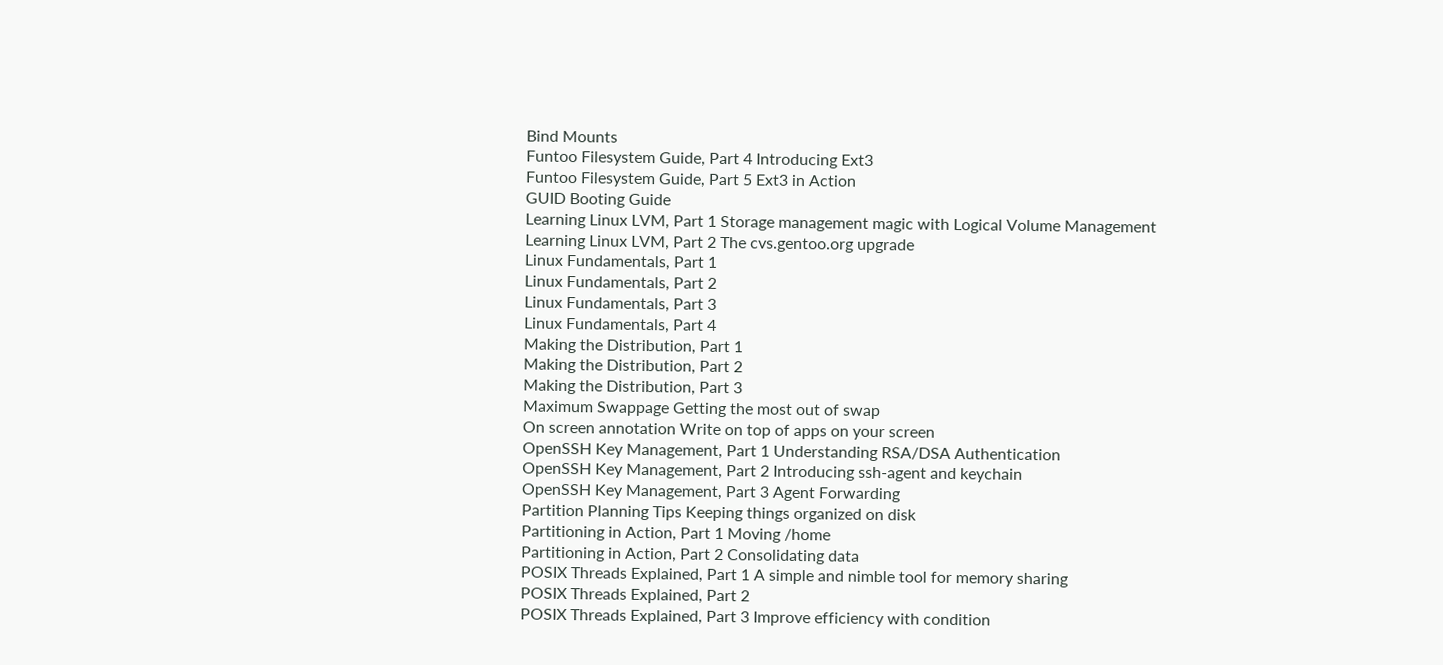Bind Mounts
Funtoo Filesystem Guide, Part 4 Introducing Ext3
Funtoo Filesystem Guide, Part 5 Ext3 in Action
GUID Booting Guide
Learning Linux LVM, Part 1 Storage management magic with Logical Volume Management
Learning Linux LVM, Part 2 The cvs.gentoo.org upgrade
Linux Fundamentals, Part 1
Linux Fundamentals, Part 2
Linux Fundamentals, Part 3
Linux Fundamentals, Part 4
Making the Distribution, Part 1
Making the Distribution, Part 2
Making the Distribution, Part 3
Maximum Swappage Getting the most out of swap
On screen annotation Write on top of apps on your screen
OpenSSH Key Management, Part 1 Understanding RSA/DSA Authentication
OpenSSH Key Management, Part 2 Introducing ssh-agent and keychain
OpenSSH Key Management, Part 3 Agent Forwarding
Partition Planning Tips Keeping things organized on disk
Partitioning in Action, Part 1 Moving /home
Partitioning in Action, Part 2 Consolidating data
POSIX Threads Explained, Part 1 A simple and nimble tool for memory sharing
POSIX Threads Explained, Part 2
POSIX Threads Explained, Part 3 Improve efficiency with condition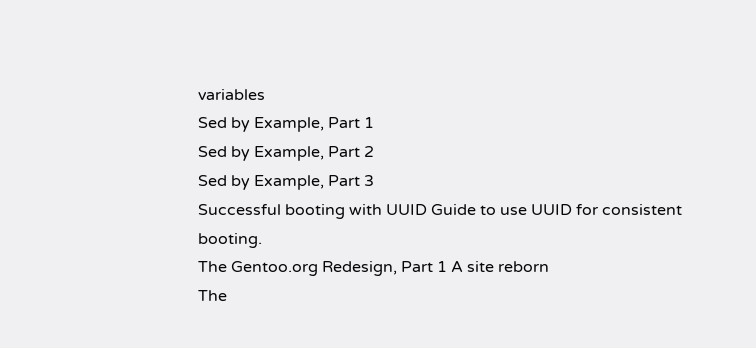variables
Sed by Example, Part 1
Sed by Example, Part 2
Sed by Example, Part 3
Successful booting with UUID Guide to use UUID for consistent booting.
The Gentoo.org Redesign, Part 1 A site reborn
The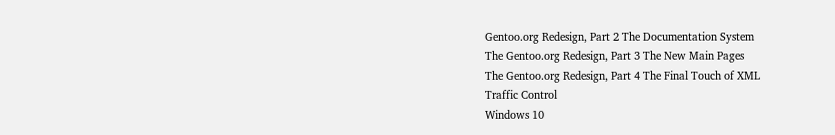Gentoo.org Redesign, Part 2 The Documentation System
The Gentoo.org Redesign, Part 3 The New Main Pages
The Gentoo.org Redesign, Part 4 The Final Touch of XML
Traffic Control
Windows 10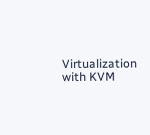Virtualization with KVM